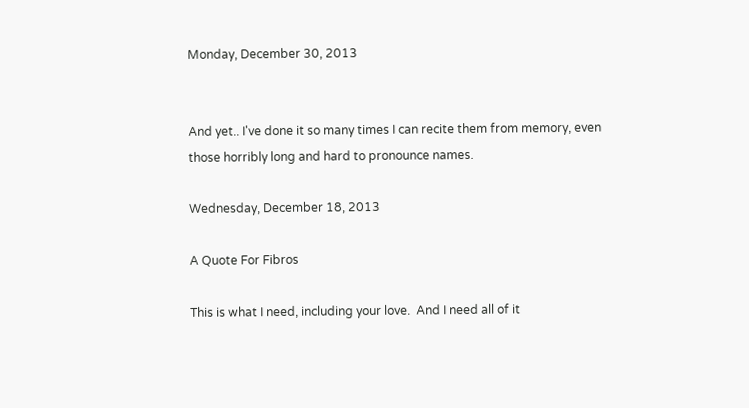Monday, December 30, 2013


And yet.. I've done it so many times I can recite them from memory, even those horribly long and hard to pronounce names.

Wednesday, December 18, 2013

A Quote For Fibros

This is what I need, including your love.  And I need all of it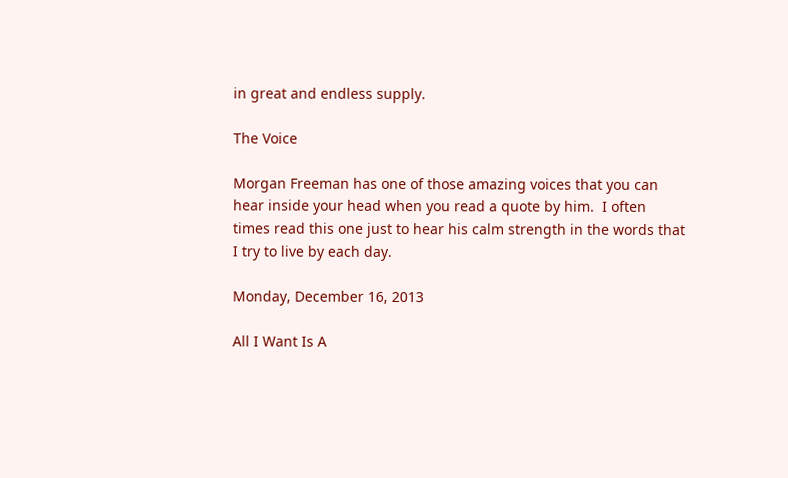in great and endless supply.

The Voice

Morgan Freeman has one of those amazing voices that you can hear inside your head when you read a quote by him.  I often times read this one just to hear his calm strength in the words that I try to live by each day.

Monday, December 16, 2013

All I Want Is A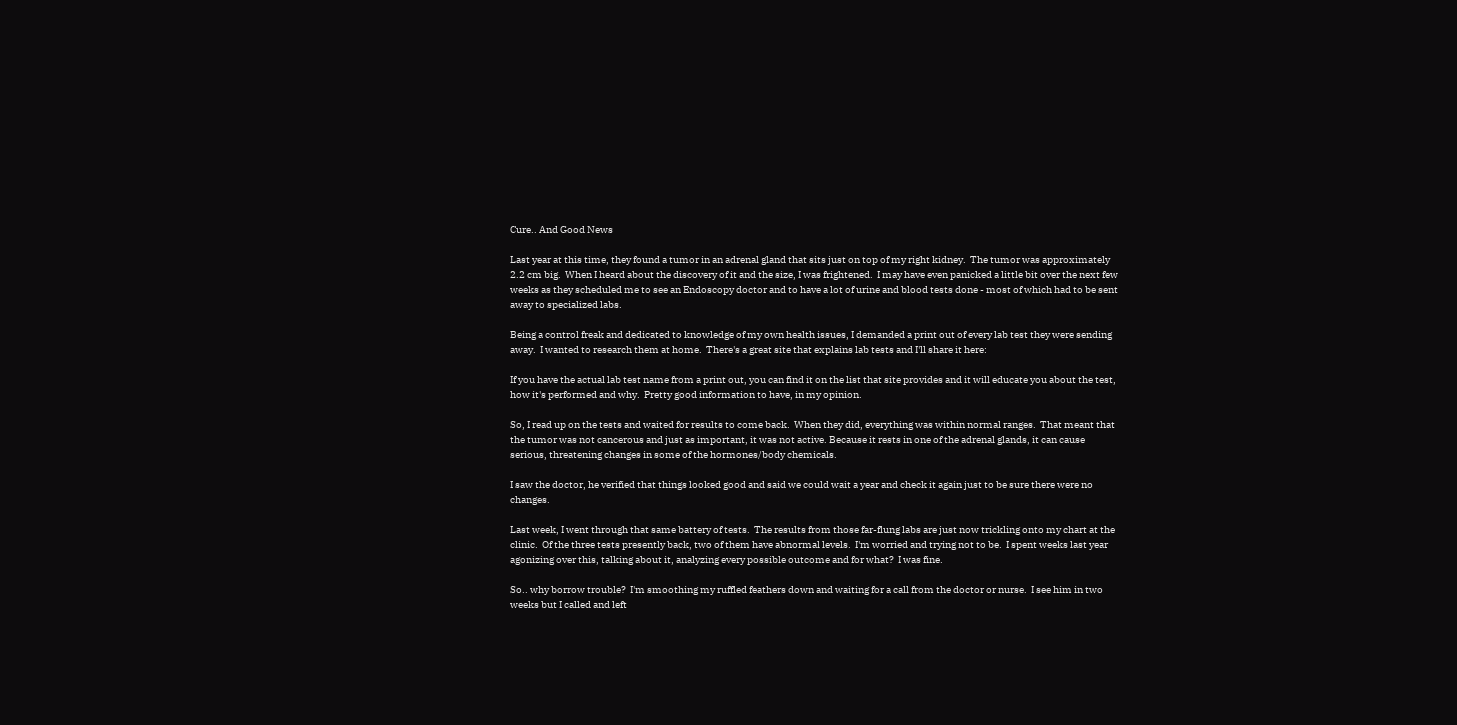Cure.. And Good News

Last year at this time, they found a tumor in an adrenal gland that sits just on top of my right kidney.  The tumor was approximately 2.2 cm big.  When I heard about the discovery of it and the size, I was frightened.  I may have even panicked a little bit over the next few weeks as they scheduled me to see an Endoscopy doctor and to have a lot of urine and blood tests done - most of which had to be sent away to specialized labs.

Being a control freak and dedicated to knowledge of my own health issues, I demanded a print out of every lab test they were sending away.  I wanted to research them at home.  There's a great site that explains lab tests and I'll share it here:

If you have the actual lab test name from a print out, you can find it on the list that site provides and it will educate you about the test, how it's performed and why.  Pretty good information to have, in my opinion.

So, I read up on the tests and waited for results to come back.  When they did, everything was within normal ranges.  That meant that the tumor was not cancerous and just as important, it was not active. Because it rests in one of the adrenal glands, it can cause serious, threatening changes in some of the hormones/body chemicals.

I saw the doctor, he verified that things looked good and said we could wait a year and check it again just to be sure there were no changes.

Last week, I went through that same battery of tests.  The results from those far-flung labs are just now trickling onto my chart at the clinic.  Of the three tests presently back, two of them have abnormal levels.  I'm worried and trying not to be.  I spent weeks last year agonizing over this, talking about it, analyzing every possible outcome and for what?  I was fine.

So.. why borrow trouble?  I'm smoothing my ruffled feathers down and waiting for a call from the doctor or nurse.  I see him in two weeks but I called and left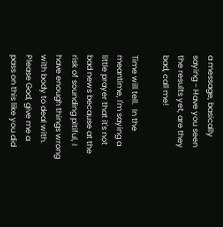a message, basically saying - Have you seen the results yet, are they bad, call me!

Time will tell.  In the meantime, I'm saying a little prayer that it's not bad news because at the risk of sounding pitiful, I have enough things wrong with body to deal with.  Please God, give me a pass on this like you did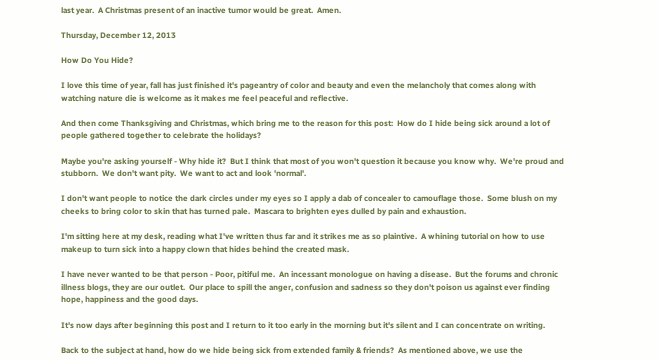last year.  A Christmas present of an inactive tumor would be great.  Amen.

Thursday, December 12, 2013

How Do You Hide?

I love this time of year, fall has just finished it's pageantry of color and beauty and even the melancholy that comes along with watching nature die is welcome as it makes me feel peaceful and reflective.

And then come Thanksgiving and Christmas, which bring me to the reason for this post:  How do I hide being sick around a lot of people gathered together to celebrate the holidays?

Maybe you're asking yourself - Why hide it?  But I think that most of you won't question it because you know why.  We're proud and stubborn.  We don't want pity.  We want to act and look 'normal'.

I don't want people to notice the dark circles under my eyes so I apply a dab of concealer to camouflage those.  Some blush on my cheeks to bring color to skin that has turned pale.  Mascara to brighten eyes dulled by pain and exhaustion.

I'm sitting here at my desk, reading what I've written thus far and it strikes me as so plaintive.  A whining tutorial on how to use makeup to turn sick into a happy clown that hides behind the created mask.

I have never wanted to be that person - Poor, pitiful me.  An incessant monologue on having a disease.  But the forums and chronic illness blogs, they are our outlet.  Our place to spill the anger, confusion and sadness so they don't poison us against ever finding hope, happiness and the good days.

It's now days after beginning this post and I return to it too early in the morning but it's silent and I can concentrate on writing.

Back to the subject at hand, how do we hide being sick from extended family & friends?  As mentioned above, we use the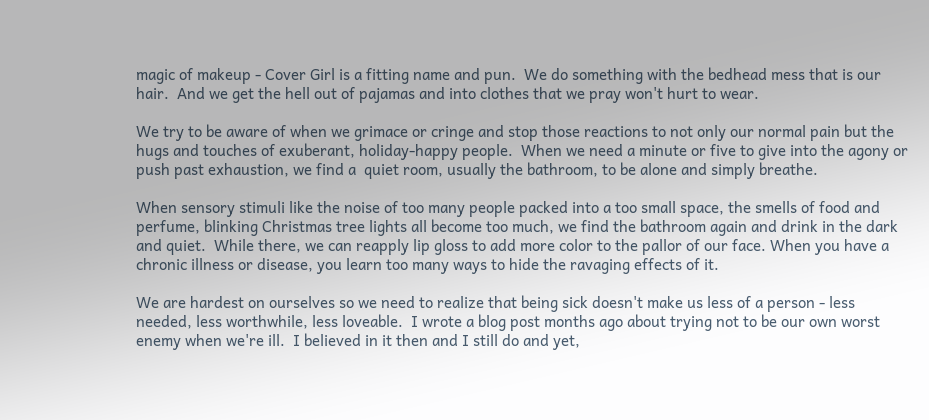magic of makeup - Cover Girl is a fitting name and pun.  We do something with the bedhead mess that is our hair.  And we get the hell out of pajamas and into clothes that we pray won't hurt to wear.

We try to be aware of when we grimace or cringe and stop those reactions to not only our normal pain but the hugs and touches of exuberant, holiday-happy people.  When we need a minute or five to give into the agony or push past exhaustion, we find a  quiet room, usually the bathroom, to be alone and simply breathe.

When sensory stimuli like the noise of too many people packed into a too small space, the smells of food and perfume, blinking Christmas tree lights all become too much, we find the bathroom again and drink in the dark and quiet.  While there, we can reapply lip gloss to add more color to the pallor of our face. When you have a chronic illness or disease, you learn too many ways to hide the ravaging effects of it.

We are hardest on ourselves so we need to realize that being sick doesn't make us less of a person - less needed, less worthwhile, less loveable.  I wrote a blog post months ago about trying not to be our own worst enemy when we're ill.  I believed in it then and I still do and yet,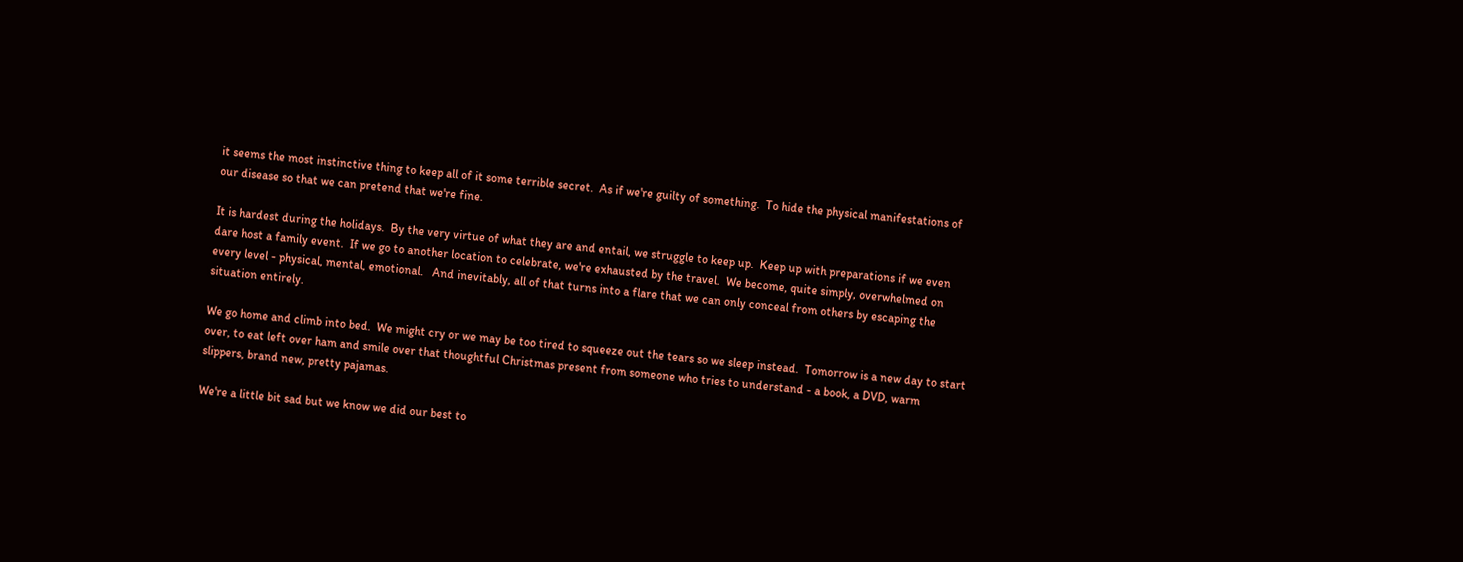it seems the most instinctive thing to keep all of it some terrible secret.  As if we're guilty of something.  To hide the physical manifestations of our disease so that we can pretend that we're fine.

It is hardest during the holidays.  By the very virtue of what they are and entail, we struggle to keep up.  Keep up with preparations if we even dare host a family event.  If we go to another location to celebrate, we're exhausted by the travel.  We become, quite simply, overwhelmed on every level - physical, mental, emotional.   And inevitably, all of that turns into a flare that we can only conceal from others by escaping the situation entirely.

We go home and climb into bed.  We might cry or we may be too tired to squeeze out the tears so we sleep instead.  Tomorrow is a new day to start over, to eat left over ham and smile over that thoughtful Christmas present from someone who tries to understand - a book, a DVD, warm slippers, brand new, pretty pajamas.

We're a little bit sad but we know we did our best to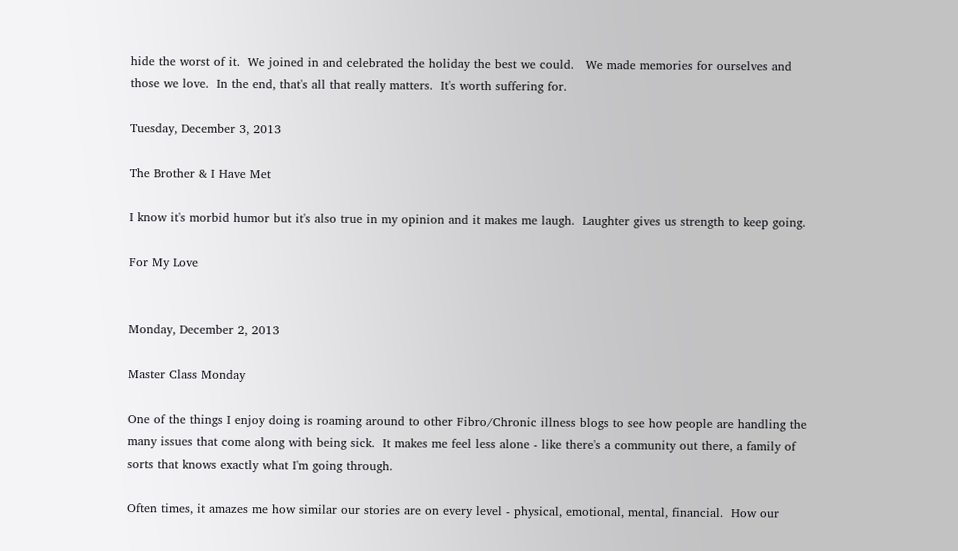hide the worst of it.  We joined in and celebrated the holiday the best we could.   We made memories for ourselves and those we love.  In the end, that's all that really matters.  It's worth suffering for.

Tuesday, December 3, 2013

The Brother & I Have Met

I know it's morbid humor but it's also true in my opinion and it makes me laugh.  Laughter gives us strength to keep going.

For My Love


Monday, December 2, 2013

Master Class Monday

One of the things I enjoy doing is roaming around to other Fibro/Chronic illness blogs to see how people are handling the many issues that come along with being sick.  It makes me feel less alone - like there's a community out there, a family of sorts that knows exactly what I'm going through.

Often times, it amazes me how similar our stories are on every level - physical, emotional, mental, financial.  How our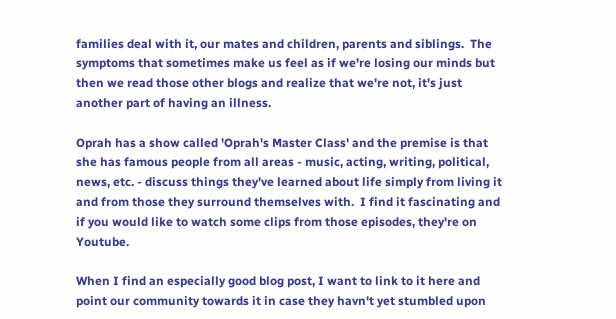families deal with it, our mates and children, parents and siblings.  The symptoms that sometimes make us feel as if we're losing our minds but then we read those other blogs and realize that we're not, it's just another part of having an illness.

Oprah has a show called 'Oprah's Master Class' and the premise is that she has famous people from all areas - music, acting, writing, political, news, etc. - discuss things they've learned about life simply from living it and from those they surround themselves with.  I find it fascinating and if you would like to watch some clips from those episodes, they're on Youtube.

When I find an especially good blog post, I want to link to it here and point our community towards it in case they havn't yet stumbled upon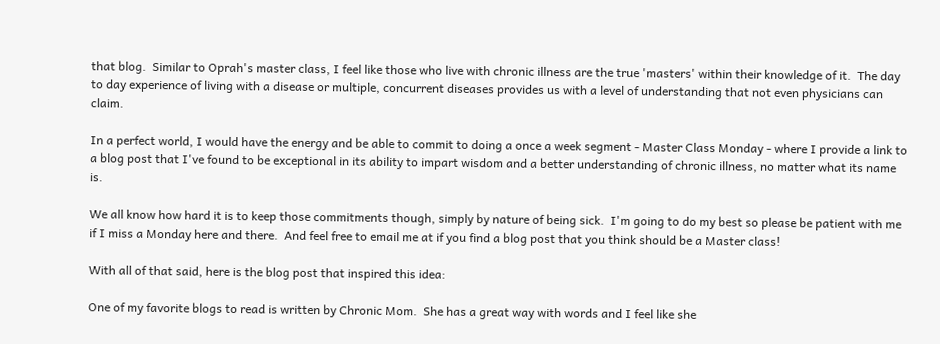that blog.  Similar to Oprah's master class, I feel like those who live with chronic illness are the true 'masters' within their knowledge of it.  The day to day experience of living with a disease or multiple, concurrent diseases provides us with a level of understanding that not even physicians can claim.

In a perfect world, I would have the energy and be able to commit to doing a once a week segment - Master Class Monday - where I provide a link to a blog post that I've found to be exceptional in its ability to impart wisdom and a better understanding of chronic illness, no matter what its name is.

We all know how hard it is to keep those commitments though, simply by nature of being sick.  I'm going to do my best so please be patient with me if I miss a Monday here and there.  And feel free to email me at if you find a blog post that you think should be a Master class!

With all of that said, here is the blog post that inspired this idea:

One of my favorite blogs to read is written by Chronic Mom.  She has a great way with words and I feel like she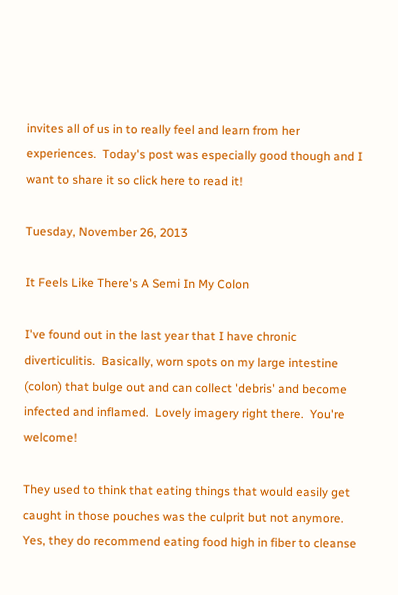invites all of us in to really feel and learn from her experiences.  Today's post was especially good though and I want to share it so click here to read it!

Tuesday, November 26, 2013

It Feels Like There's A Semi In My Colon

I've found out in the last year that I have chronic diverticulitis.  Basically, worn spots on my large intestine (colon) that bulge out and can collect 'debris' and become infected and inflamed.  Lovely imagery right there.  You're welcome!

They used to think that eating things that would easily get caught in those pouches was the culprit but not anymore.  Yes, they do recommend eating food high in fiber to cleanse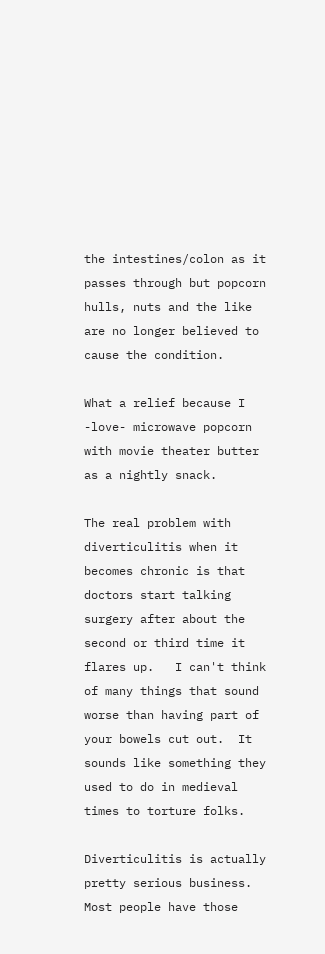the intestines/colon as it passes through but popcorn hulls, nuts and the like are no longer believed to cause the condition.

What a relief because I -love- microwave popcorn with movie theater butter as a nightly snack.

The real problem with diverticulitis when it becomes chronic is that doctors start talking surgery after about the second or third time it  flares up.   I can't think of many things that sound worse than having part of your bowels cut out.  It sounds like something they used to do in medieval times to torture folks.

Diverticulitis is actually pretty serious business.  Most people have those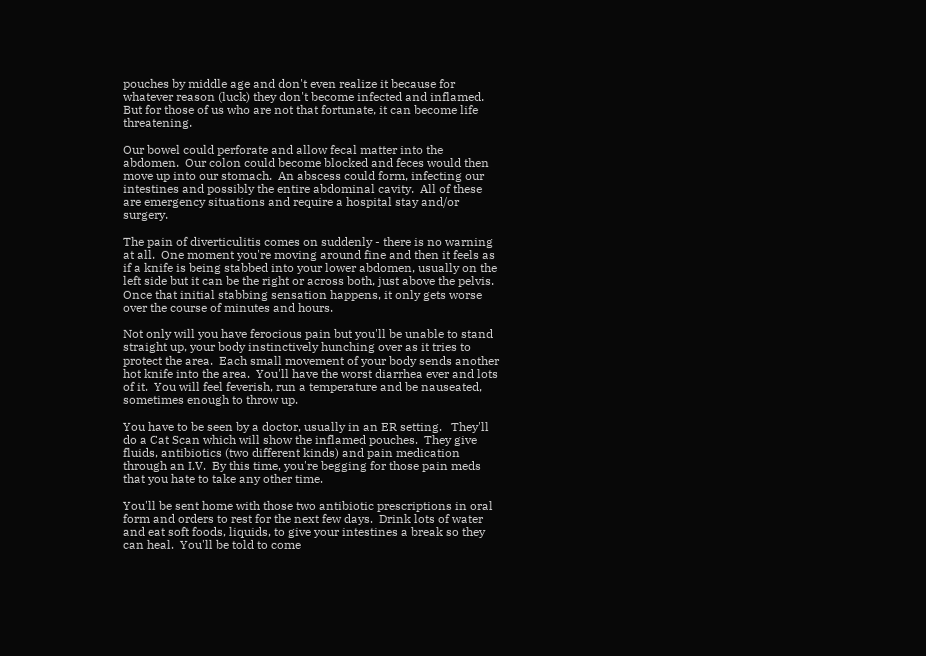pouches by middle age and don't even realize it because for whatever reason (luck) they don't become infected and inflamed.  But for those of us who are not that fortunate, it can become life threatening.

Our bowel could perforate and allow fecal matter into the abdomen.  Our colon could become blocked and feces would then move up into our stomach.  An abscess could form, infecting our intestines and possibly the entire abdominal cavity.  All of these are emergency situations and require a hospital stay and/or surgery.

The pain of diverticulitis comes on suddenly - there is no warning at all.  One moment you're moving around fine and then it feels as if a knife is being stabbed into your lower abdomen, usually on the left side but it can be the right or across both, just above the pelvis.  Once that initial stabbing sensation happens, it only gets worse over the course of minutes and hours.

Not only will you have ferocious pain but you'll be unable to stand straight up, your body instinctively hunching over as it tries to protect the area.  Each small movement of your body sends another hot knife into the area.  You'll have the worst diarrhea ever and lots of it.  You will feel feverish, run a temperature and be nauseated, sometimes enough to throw up.

You have to be seen by a doctor, usually in an ER setting.   They'll do a Cat Scan which will show the inflamed pouches.  They give fluids, antibiotics (two different kinds) and pain medication through an I.V.  By this time, you're begging for those pain meds that you hate to take any other time.

You'll be sent home with those two antibiotic prescriptions in oral form and orders to rest for the next few days.  Drink lots of water and eat soft foods, liquids, to give your intestines a break so they can heal.  You'll be told to come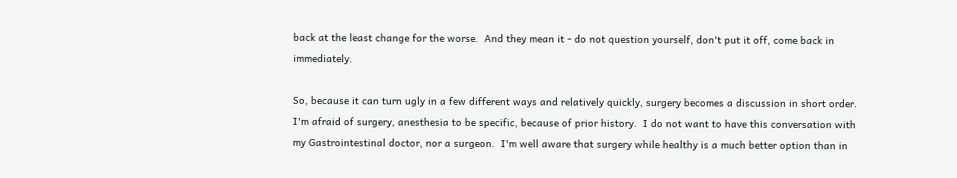back at the least change for the worse.  And they mean it - do not question yourself, don't put it off, come back in immediately.

So, because it can turn ugly in a few different ways and relatively quickly, surgery becomes a discussion in short order.  I'm afraid of surgery, anesthesia to be specific, because of prior history.  I do not want to have this conversation with my Gastrointestinal doctor, nor a surgeon.  I'm well aware that surgery while healthy is a much better option than in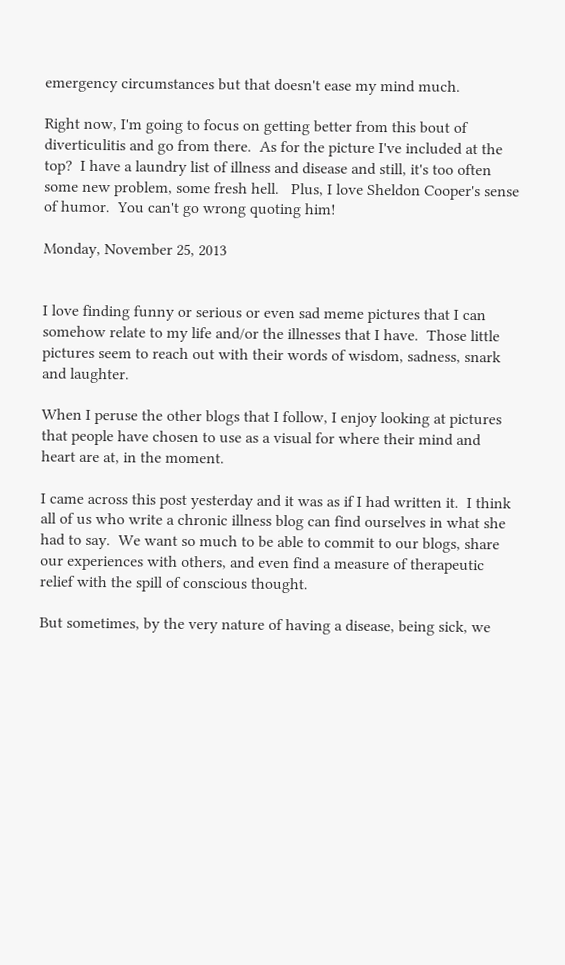emergency circumstances but that doesn't ease my mind much.

Right now, I'm going to focus on getting better from this bout of diverticulitis and go from there.  As for the picture I've included at the top?  I have a laundry list of illness and disease and still, it's too often some new problem, some fresh hell.   Plus, I love Sheldon Cooper's sense of humor.  You can't go wrong quoting him!

Monday, November 25, 2013


I love finding funny or serious or even sad meme pictures that I can somehow relate to my life and/or the illnesses that I have.  Those little pictures seem to reach out with their words of wisdom, sadness, snark and laughter.

When I peruse the other blogs that I follow, I enjoy looking at pictures that people have chosen to use as a visual for where their mind and heart are at, in the moment.

I came across this post yesterday and it was as if I had written it.  I think all of us who write a chronic illness blog can find ourselves in what she had to say.  We want so much to be able to commit to our blogs, share our experiences with others, and even find a measure of therapeutic relief with the spill of conscious thought.

But sometimes, by the very nature of having a disease, being sick, we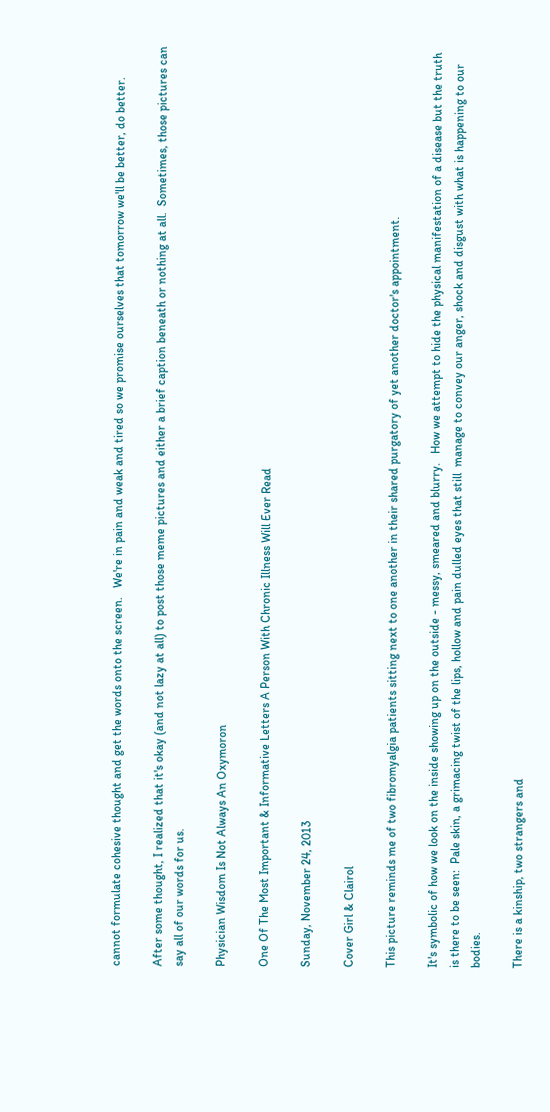cannot formulate cohesive thought and get the words onto the screen.   We're in pain and weak and tired so we promise ourselves that tomorrow we'll be better, do better.

After some thought, I realized that it's okay (and not lazy at all) to post those meme pictures and either a brief caption beneath or nothing at all.  Sometimes, those pictures can say all of our words for us.

Physician Wisdom Is Not Always An Oxymoron

One Of The Most Important & Informative Letters A Person With Chronic Illness Will Ever Read

Sunday, November 24, 2013

Cover Girl & Clairol

This picture reminds me of two fibromyalgia patients sitting next to one another in their shared purgatory of yet another doctor's appointment.

It's symbolic of how we look on the inside showing up on the outside - messy, smeared and blurry.   How we attempt to hide the physical manifestation of a disease but the truth is there to be seen:  Pale skin, a grimacing twist of the lips, hollow and pain dulled eyes that still  manage to convey our anger, shock and disgust with what is happening to our bodies.

There is a kinship, two strangers and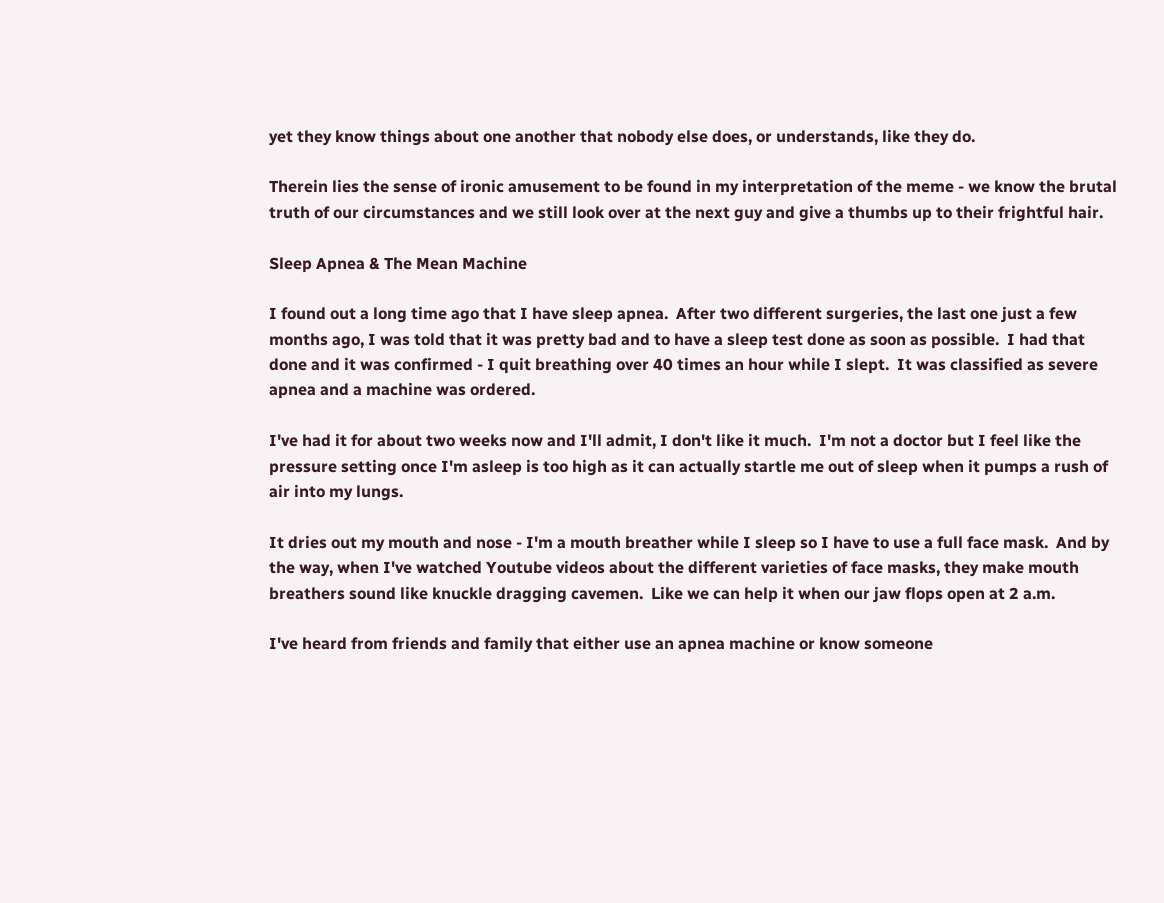yet they know things about one another that nobody else does, or understands, like they do.

Therein lies the sense of ironic amusement to be found in my interpretation of the meme - we know the brutal truth of our circumstances and we still look over at the next guy and give a thumbs up to their frightful hair.

Sleep Apnea & The Mean Machine

I found out a long time ago that I have sleep apnea.  After two different surgeries, the last one just a few months ago, I was told that it was pretty bad and to have a sleep test done as soon as possible.  I had that done and it was confirmed - I quit breathing over 40 times an hour while I slept.  It was classified as severe apnea and a machine was ordered.

I've had it for about two weeks now and I'll admit, I don't like it much.  I'm not a doctor but I feel like the pressure setting once I'm asleep is too high as it can actually startle me out of sleep when it pumps a rush of air into my lungs.

It dries out my mouth and nose - I'm a mouth breather while I sleep so I have to use a full face mask.  And by the way, when I've watched Youtube videos about the different varieties of face masks, they make mouth breathers sound like knuckle dragging cavemen.  Like we can help it when our jaw flops open at 2 a.m.

I've heard from friends and family that either use an apnea machine or know someone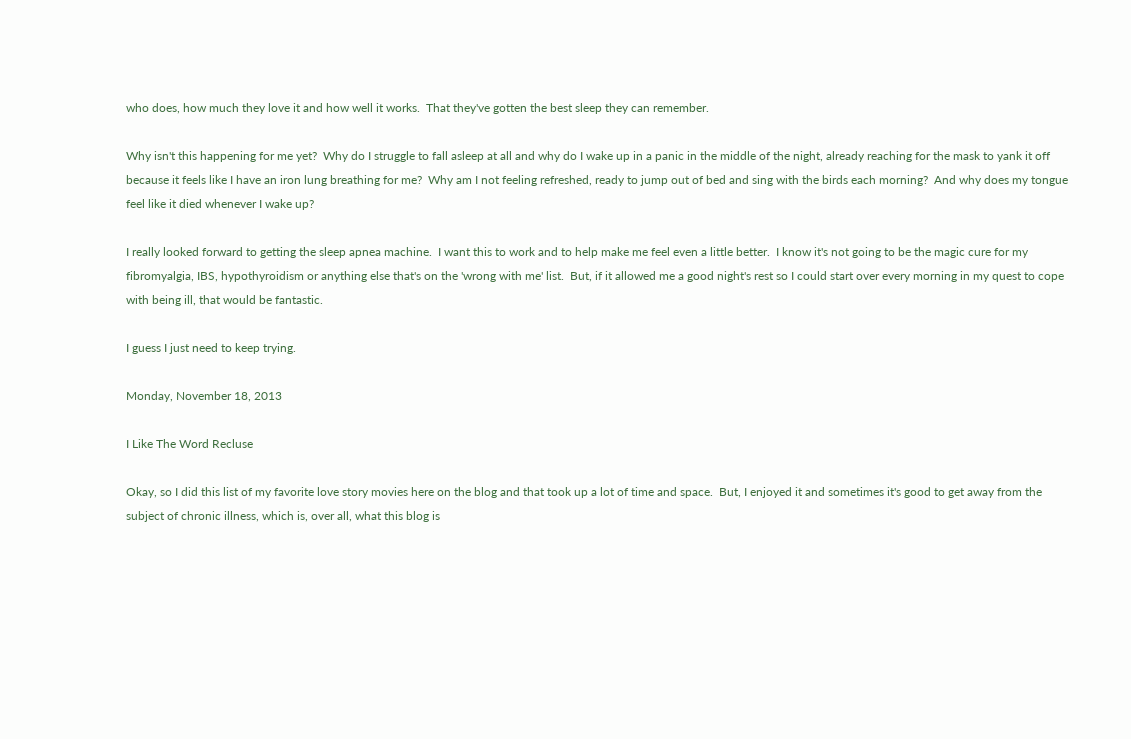who does, how much they love it and how well it works.  That they've gotten the best sleep they can remember.

Why isn't this happening for me yet?  Why do I struggle to fall asleep at all and why do I wake up in a panic in the middle of the night, already reaching for the mask to yank it off because it feels like I have an iron lung breathing for me?  Why am I not feeling refreshed, ready to jump out of bed and sing with the birds each morning?  And why does my tongue feel like it died whenever I wake up?

I really looked forward to getting the sleep apnea machine.  I want this to work and to help make me feel even a little better.  I know it's not going to be the magic cure for my fibromyalgia, IBS, hypothyroidism or anything else that's on the 'wrong with me' list.  But, if it allowed me a good night's rest so I could start over every morning in my quest to cope with being ill, that would be fantastic.

I guess I just need to keep trying.

Monday, November 18, 2013

I Like The Word Recluse

Okay, so I did this list of my favorite love story movies here on the blog and that took up a lot of time and space.  But, I enjoyed it and sometimes it's good to get away from the subject of chronic illness, which is, over all, what this blog is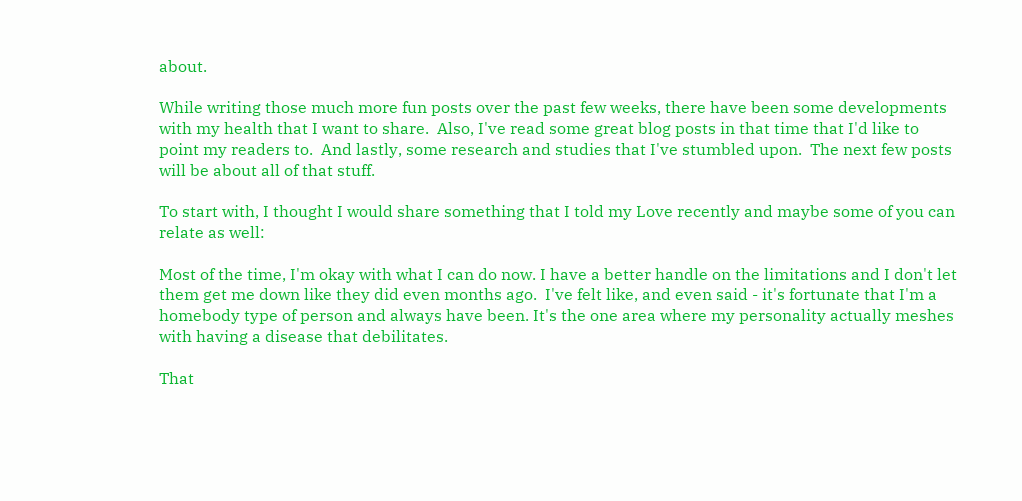about.

While writing those much more fun posts over the past few weeks, there have been some developments with my health that I want to share.  Also, I've read some great blog posts in that time that I'd like to point my readers to.  And lastly, some research and studies that I've stumbled upon.  The next few posts will be about all of that stuff.

To start with, I thought I would share something that I told my Love recently and maybe some of you can relate as well:

Most of the time, I'm okay with what I can do now. I have a better handle on the limitations and I don't let them get me down like they did even months ago.  I've felt like, and even said - it's fortunate that I'm a homebody type of person and always have been. It's the one area where my personality actually meshes with having a disease that debilitates.

That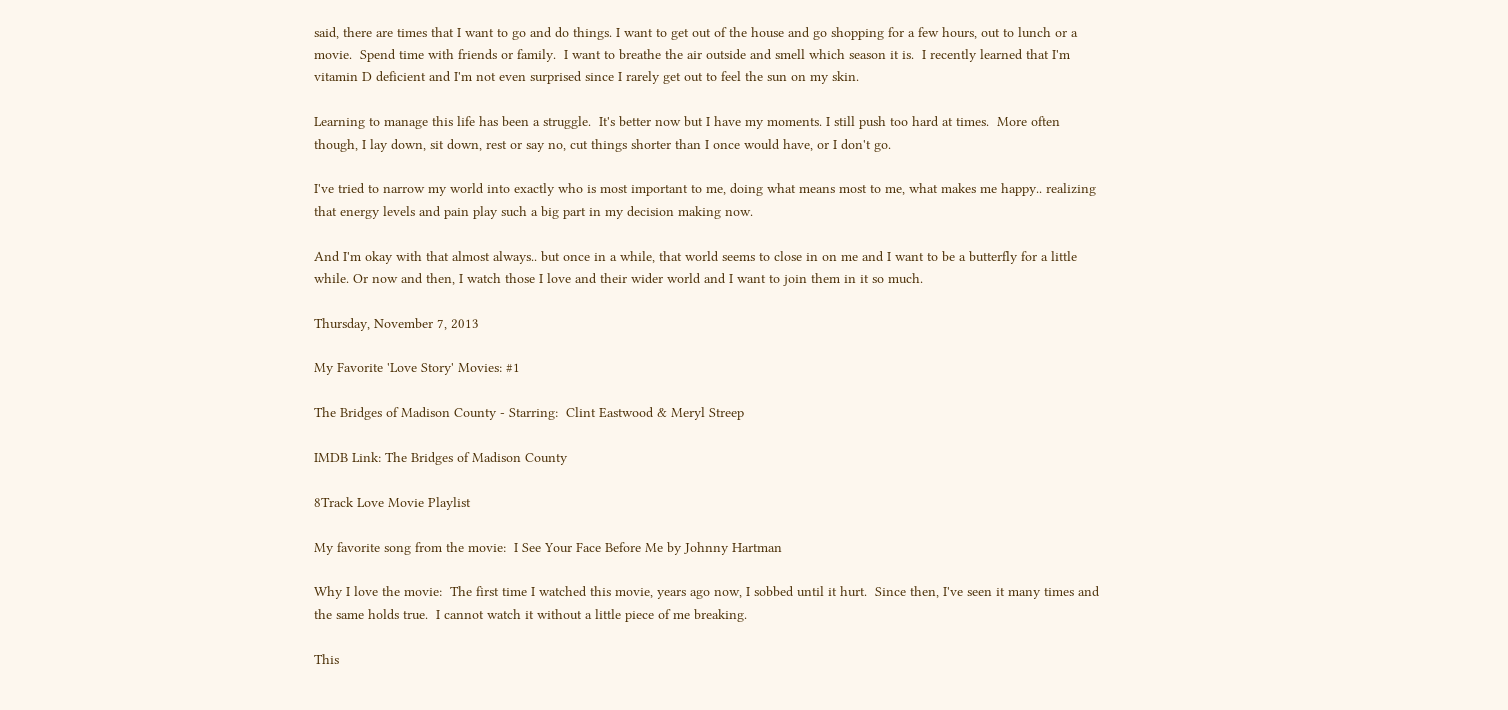said, there are times that I want to go and do things. I want to get out of the house and go shopping for a few hours, out to lunch or a movie.  Spend time with friends or family.  I want to breathe the air outside and smell which season it is.  I recently learned that I'm vitamin D deficient and I'm not even surprised since I rarely get out to feel the sun on my skin.

Learning to manage this life has been a struggle.  It's better now but I have my moments. I still push too hard at times.  More often though, I lay down, sit down, rest or say no, cut things shorter than I once would have, or I don't go.

I've tried to narrow my world into exactly who is most important to me, doing what means most to me, what makes me happy.. realizing that energy levels and pain play such a big part in my decision making now.

And I'm okay with that almost always.. but once in a while, that world seems to close in on me and I want to be a butterfly for a little while. Or now and then, I watch those I love and their wider world and I want to join them in it so much.

Thursday, November 7, 2013

My Favorite 'Love Story' Movies: #1

The Bridges of Madison County - Starring:  Clint Eastwood & Meryl Streep

IMDB Link: The Bridges of Madison County

8Track Love Movie Playlist

My favorite song from the movie:  I See Your Face Before Me by Johnny Hartman

Why I love the movie:  The first time I watched this movie, years ago now, I sobbed until it hurt.  Since then, I've seen it many times and the same holds true.  I cannot watch it without a little piece of me breaking.

This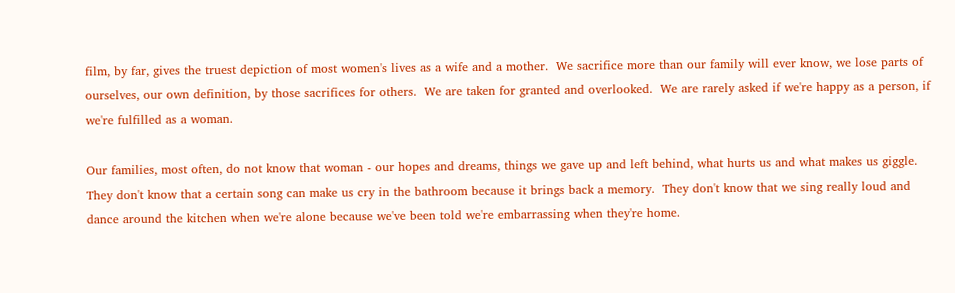film, by far, gives the truest depiction of most women's lives as a wife and a mother.  We sacrifice more than our family will ever know, we lose parts of ourselves, our own definition, by those sacrifices for others.  We are taken for granted and overlooked.  We are rarely asked if we're happy as a person, if we're fulfilled as a woman.

Our families, most often, do not know that woman - our hopes and dreams, things we gave up and left behind, what hurts us and what makes us giggle.  They don't know that a certain song can make us cry in the bathroom because it brings back a memory.  They don't know that we sing really loud and dance around the kitchen when we're alone because we've been told we're embarrassing when they're home.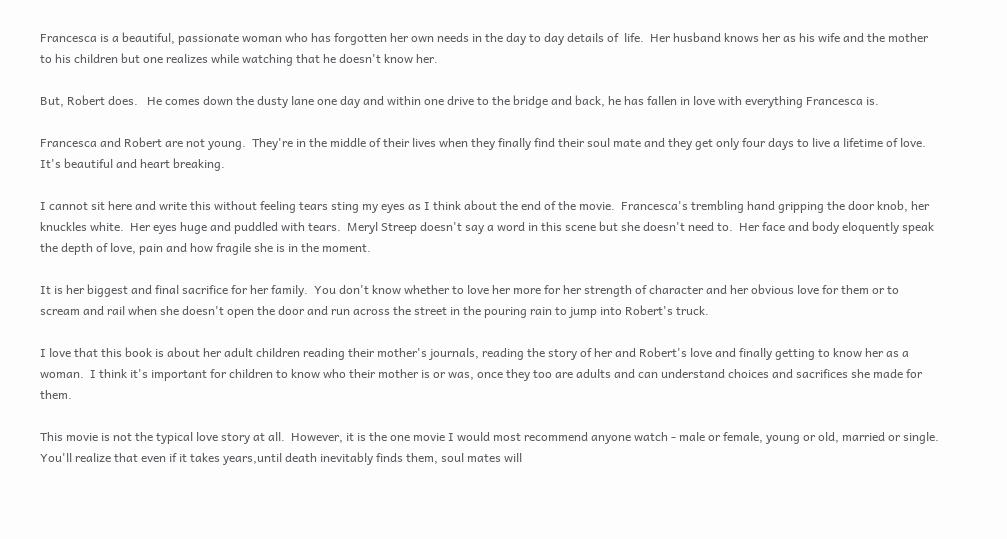Francesca is a beautiful, passionate woman who has forgotten her own needs in the day to day details of  life.  Her husband knows her as his wife and the mother to his children but one realizes while watching that he doesn't know her.

But, Robert does.   He comes down the dusty lane one day and within one drive to the bridge and back, he has fallen in love with everything Francesca is.

Francesca and Robert are not young.  They're in the middle of their lives when they finally find their soul mate and they get only four days to live a lifetime of love.  It's beautiful and heart breaking.

I cannot sit here and write this without feeling tears sting my eyes as I think about the end of the movie.  Francesca's trembling hand gripping the door knob, her knuckles white.  Her eyes huge and puddled with tears.  Meryl Streep doesn't say a word in this scene but she doesn't need to.  Her face and body eloquently speak the depth of love, pain and how fragile she is in the moment.

It is her biggest and final sacrifice for her family.  You don't know whether to love her more for her strength of character and her obvious love for them or to scream and rail when she doesn't open the door and run across the street in the pouring rain to jump into Robert's truck.

I love that this book is about her adult children reading their mother's journals, reading the story of her and Robert's love and finally getting to know her as a woman.  I think it's important for children to know who their mother is or was, once they too are adults and can understand choices and sacrifices she made for them.

This movie is not the typical love story at all.  However, it is the one movie I would most recommend anyone watch - male or female, young or old, married or single.  You'll realize that even if it takes years,until death inevitably finds them, soul mates will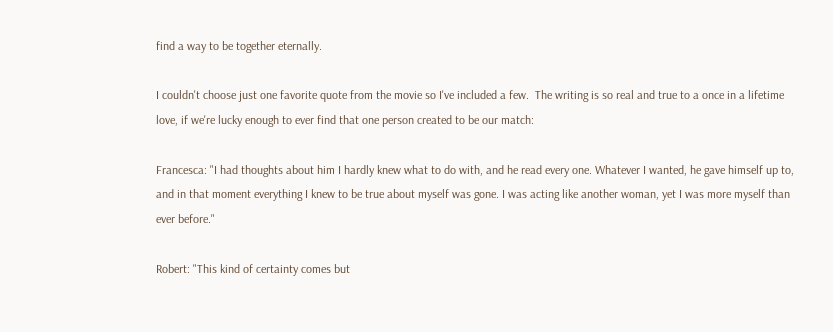find a way to be together eternally.

I couldn't choose just one favorite quote from the movie so I've included a few.  The writing is so real and true to a once in a lifetime love, if we're lucky enough to ever find that one person created to be our match:

Francesca: "I had thoughts about him I hardly knew what to do with, and he read every one. Whatever I wanted, he gave himself up to, and in that moment everything I knew to be true about myself was gone. I was acting like another woman, yet I was more myself than ever before."

Robert: "This kind of certainty comes but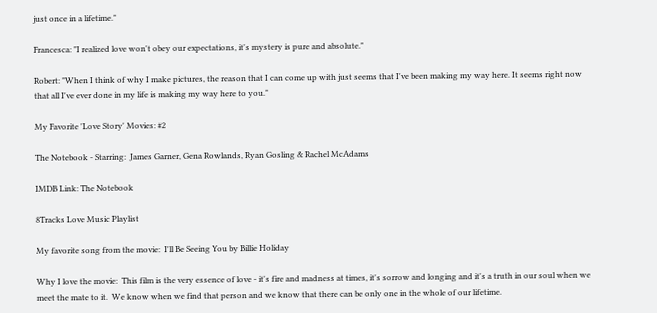just once in a lifetime."

Francesca: "I realized love won't obey our expectations, it's mystery is pure and absolute."

Robert: "When I think of why I make pictures, the reason that I can come up with just seems that I've been making my way here. It seems right now that all I've ever done in my life is making my way here to you."

My Favorite 'Love Story' Movies: #2

The Notebook - Starring:  James Garner, Gena Rowlands, Ryan Gosling & Rachel McAdams

IMDB Link: The Notebook

8Tracks Love Music Playlist

My favorite song from the movie:  I'll Be Seeing You by Billie Holiday

Why I love the movie:  This film is the very essence of love - it's fire and madness at times, it's sorrow and longing and it's a truth in our soul when we meet the mate to it.  We know when we find that person and we know that there can be only one in the whole of our lifetime.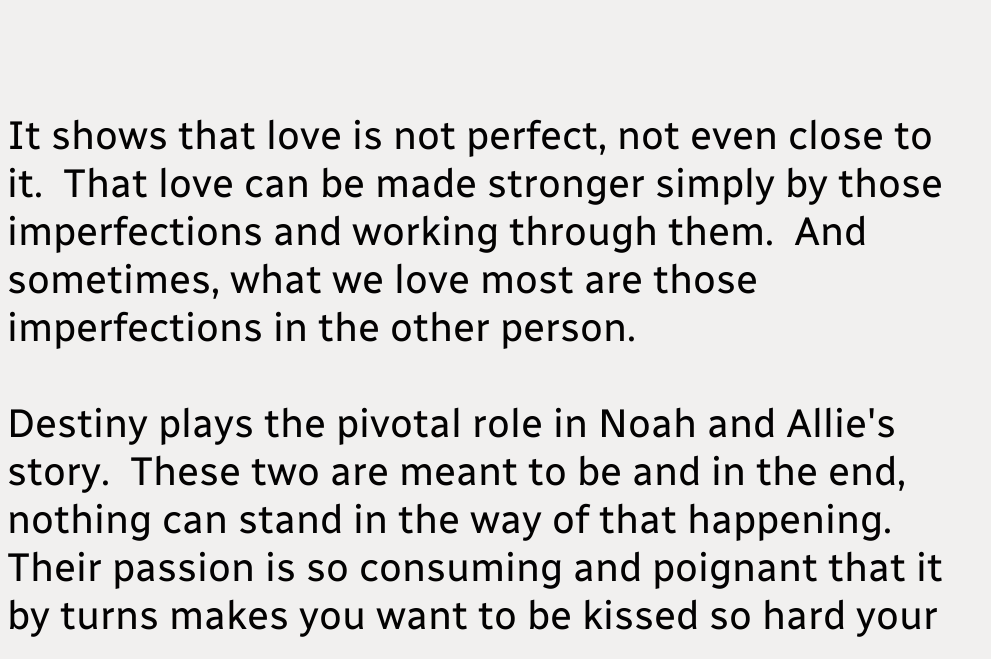It shows that love is not perfect, not even close to it.  That love can be made stronger simply by those imperfections and working through them.  And sometimes, what we love most are those imperfections in the other person.

Destiny plays the pivotal role in Noah and Allie's story.  These two are meant to be and in the end, nothing can stand in the way of that happening.  Their passion is so consuming and poignant that it by turns makes you want to be kissed so hard your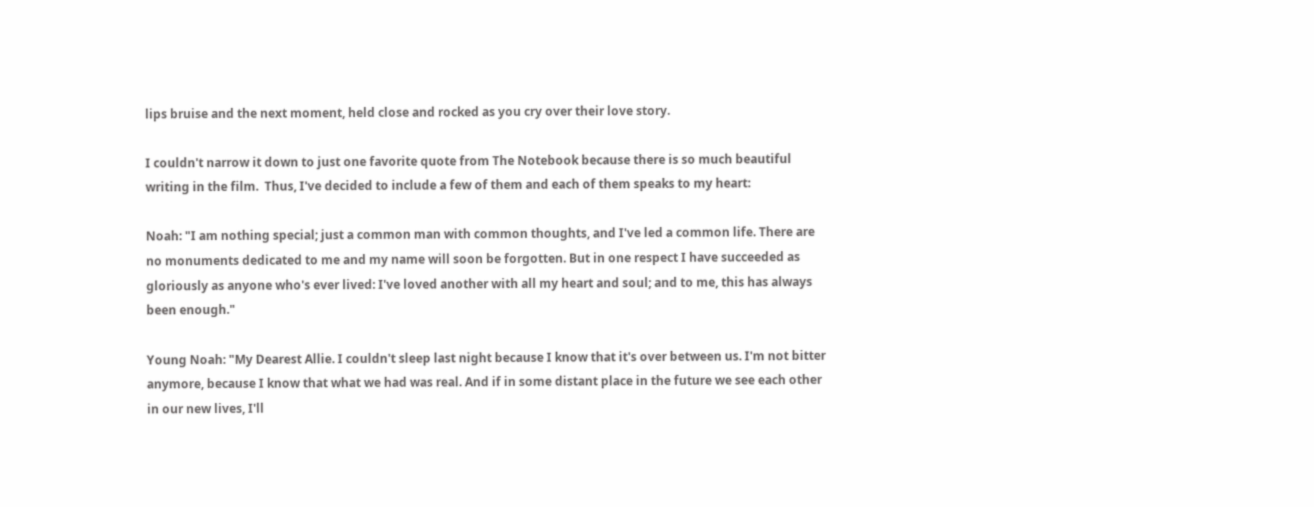lips bruise and the next moment, held close and rocked as you cry over their love story.

I couldn't narrow it down to just one favorite quote from The Notebook because there is so much beautiful writing in the film.  Thus, I've decided to include a few of them and each of them speaks to my heart:

Noah: "I am nothing special; just a common man with common thoughts, and I've led a common life. There are no monuments dedicated to me and my name will soon be forgotten. But in one respect I have succeeded as gloriously as anyone who's ever lived: I've loved another with all my heart and soul; and to me, this has always been enough."

Young Noah: "My Dearest Allie. I couldn't sleep last night because I know that it's over between us. I'm not bitter anymore, because I know that what we had was real. And if in some distant place in the future we see each other in our new lives, I'll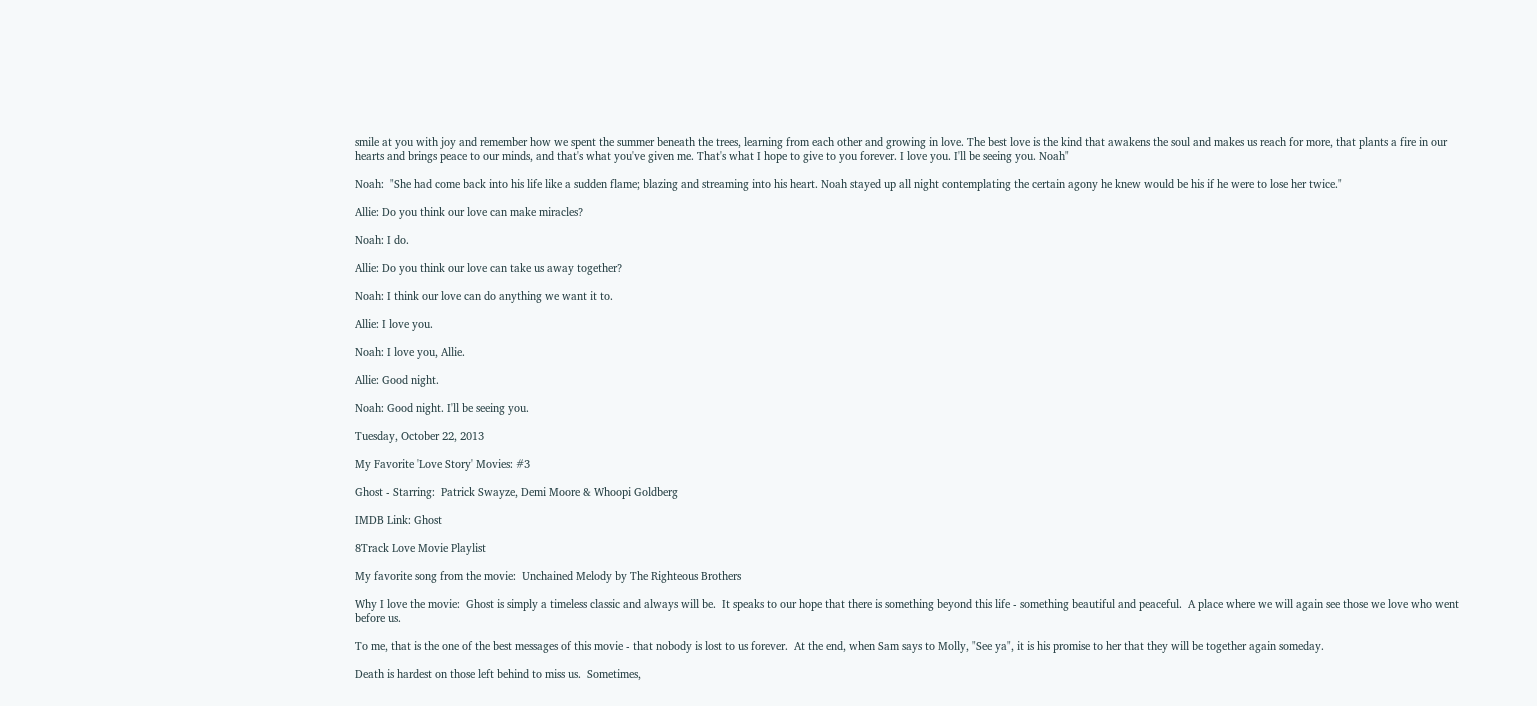smile at you with joy and remember how we spent the summer beneath the trees, learning from each other and growing in love. The best love is the kind that awakens the soul and makes us reach for more, that plants a fire in our hearts and brings peace to our minds, and that's what you've given me. That's what I hope to give to you forever. I love you. I'll be seeing you. Noah"

Noah:  "She had come back into his life like a sudden flame; blazing and streaming into his heart. Noah stayed up all night contemplating the certain agony he knew would be his if he were to lose her twice."

Allie: Do you think our love can make miracles?

Noah: I do.

Allie: Do you think our love can take us away together?

Noah: I think our love can do anything we want it to.

Allie: I love you.

Noah: I love you, Allie.

Allie: Good night.

Noah: Good night. I'll be seeing you.

Tuesday, October 22, 2013

My Favorite 'Love Story' Movies: #3

Ghost - Starring:  Patrick Swayze, Demi Moore & Whoopi Goldberg

IMDB Link: Ghost

8Track Love Movie Playlist

My favorite song from the movie:  Unchained Melody by The Righteous Brothers

Why I love the movie:  Ghost is simply a timeless classic and always will be.  It speaks to our hope that there is something beyond this life - something beautiful and peaceful.  A place where we will again see those we love who went before us.

To me, that is the one of the best messages of this movie - that nobody is lost to us forever.  At the end, when Sam says to Molly, "See ya", it is his promise to her that they will be together again someday.

Death is hardest on those left behind to miss us.  Sometimes,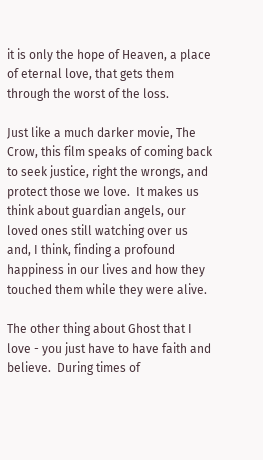it is only the hope of Heaven, a place of eternal love, that gets them through the worst of the loss.

Just like a much darker movie, The Crow, this film speaks of coming back to seek justice, right the wrongs, and protect those we love.  It makes us think about guardian angels, our loved ones still watching over us and, I think, finding a profound happiness in our lives and how they touched them while they were alive.

The other thing about Ghost that I love - you just have to have faith and believe.  During times of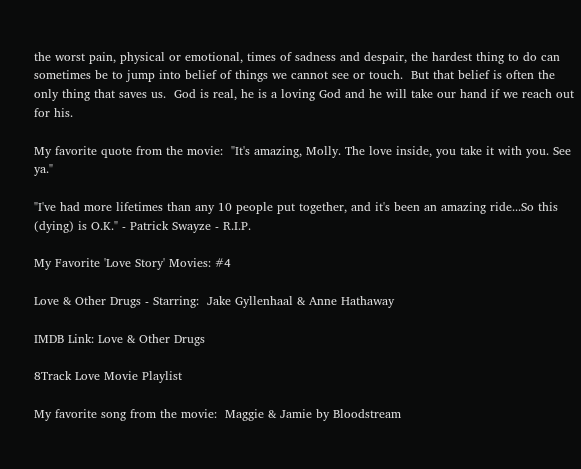the worst pain, physical or emotional, times of sadness and despair, the hardest thing to do can sometimes be to jump into belief of things we cannot see or touch.  But that belief is often the only thing that saves us.  God is real, he is a loving God and he will take our hand if we reach out for his.

My favorite quote from the movie:  "It's amazing, Molly. The love inside, you take it with you. See ya."

"I've had more lifetimes than any 10 people put together, and it's been an amazing ride...So this (dying) is O.K." - Patrick Swayze - R.I.P.

My Favorite 'Love Story' Movies: #4

Love & Other Drugs - Starring:  Jake Gyllenhaal & Anne Hathaway

IMDB Link: Love & Other Drugs

8Track Love Movie Playlist

My favorite song from the movie:  Maggie & Jamie by Bloodstream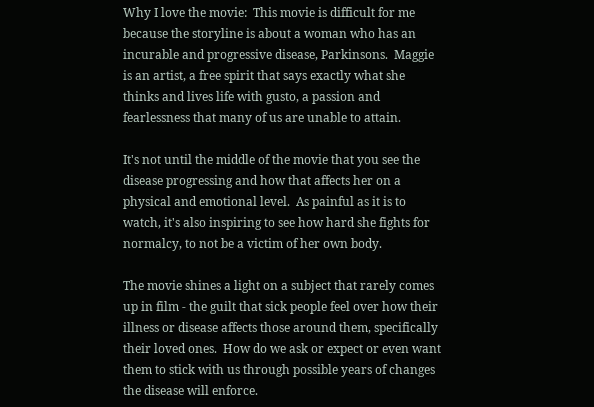Why I love the movie:  This movie is difficult for me because the storyline is about a woman who has an incurable and progressive disease, Parkinsons.  Maggie is an artist, a free spirit that says exactly what she thinks and lives life with gusto, a passion and fearlessness that many of us are unable to attain.

It's not until the middle of the movie that you see the disease progressing and how that affects her on a physical and emotional level.  As painful as it is to watch, it's also inspiring to see how hard she fights for normalcy, to not be a victim of her own body.

The movie shines a light on a subject that rarely comes up in film - the guilt that sick people feel over how their illness or disease affects those around them, specifically their loved ones.  How do we ask or expect or even want them to stick with us through possible years of changes the disease will enforce.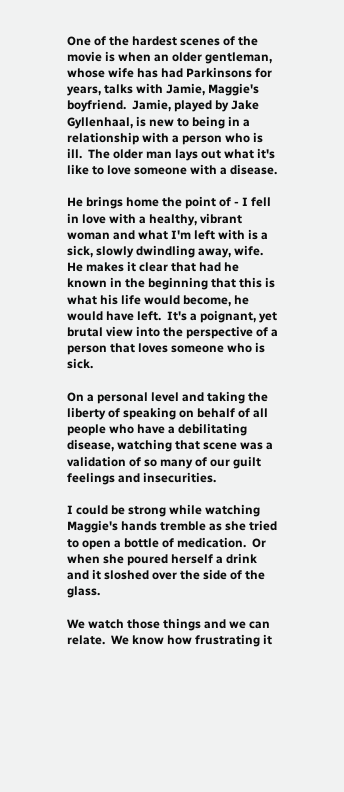One of the hardest scenes of the movie is when an older gentleman, whose wife has had Parkinsons for years, talks with Jamie, Maggie's boyfriend.  Jamie, played by Jake Gyllenhaal, is new to being in a relationship with a person who is ill.  The older man lays out what it's like to love someone with a disease.

He brings home the point of - I fell in love with a healthy, vibrant woman and what I'm left with is a sick, slowly dwindling away, wife.  He makes it clear that had he known in the beginning that this is what his life would become, he would have left.  It's a poignant, yet brutal view into the perspective of a person that loves someone who is sick.

On a personal level and taking the liberty of speaking on behalf of all people who have a debilitating disease, watching that scene was a validation of so many of our guilt feelings and insecurities.

I could be strong while watching Maggie's hands tremble as she tried to open a bottle of medication.  Or when she poured herself a drink and it sloshed over the side of the glass.

We watch those things and we can relate.  We know how frustrating it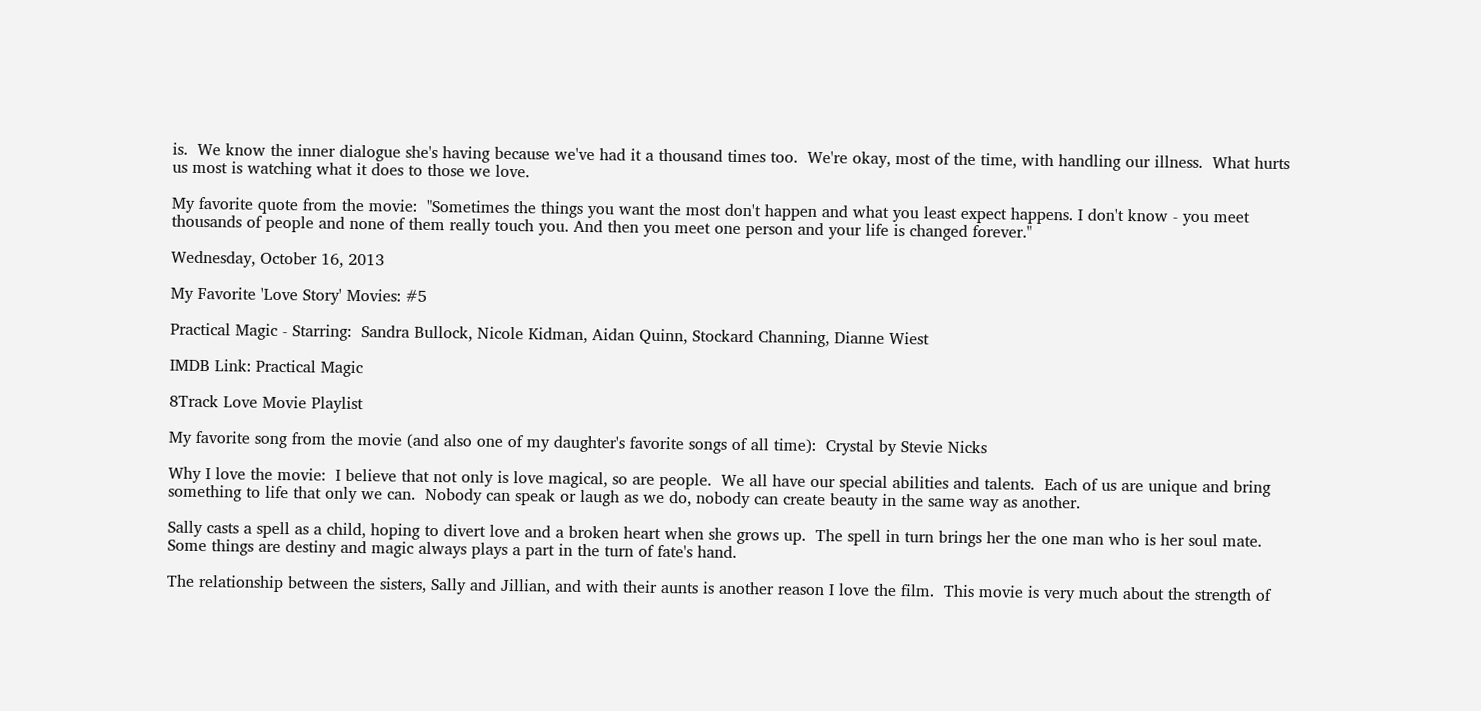is.  We know the inner dialogue she's having because we've had it a thousand times too.  We're okay, most of the time, with handling our illness.  What hurts us most is watching what it does to those we love.

My favorite quote from the movie:  "Sometimes the things you want the most don't happen and what you least expect happens. I don't know - you meet thousands of people and none of them really touch you. And then you meet one person and your life is changed forever."

Wednesday, October 16, 2013

My Favorite 'Love Story' Movies: #5

Practical Magic - Starring:  Sandra Bullock, Nicole Kidman, Aidan Quinn, Stockard Channing, Dianne Wiest

IMDB Link: Practical Magic

8Track Love Movie Playlist

My favorite song from the movie (and also one of my daughter's favorite songs of all time):  Crystal by Stevie Nicks

Why I love the movie:  I believe that not only is love magical, so are people.  We all have our special abilities and talents.  Each of us are unique and bring something to life that only we can.  Nobody can speak or laugh as we do, nobody can create beauty in the same way as another.

Sally casts a spell as a child, hoping to divert love and a broken heart when she grows up.  The spell in turn brings her the one man who is her soul mate.  Some things are destiny and magic always plays a part in the turn of fate's hand.

The relationship between the sisters, Sally and Jillian, and with their aunts is another reason I love the film.  This movie is very much about the strength of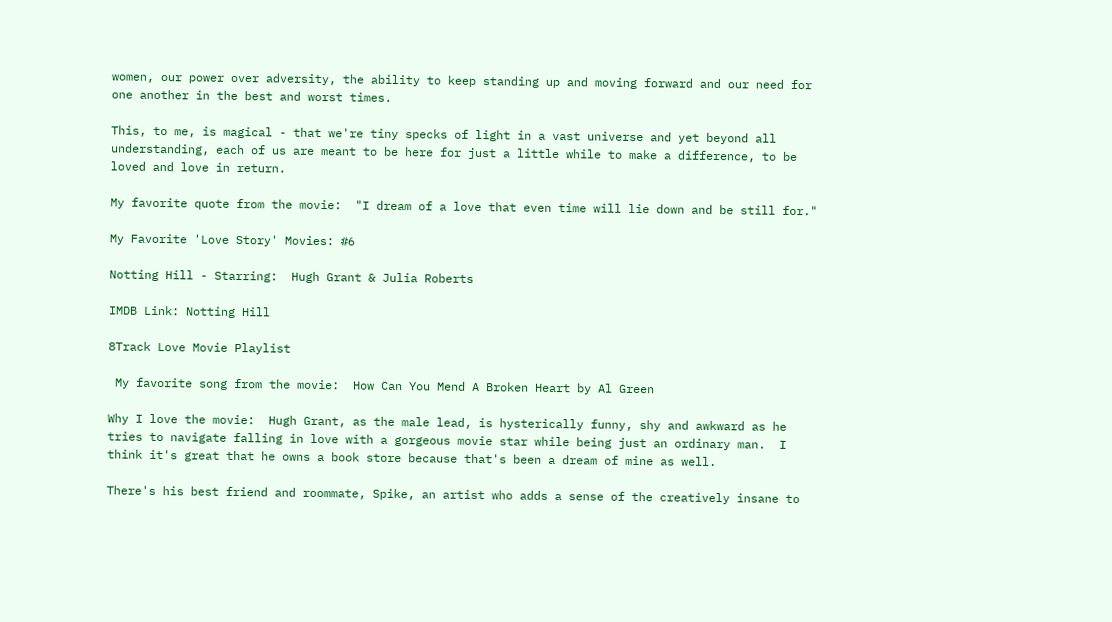women, our power over adversity, the ability to keep standing up and moving forward and our need for one another in the best and worst times.

This, to me, is magical - that we're tiny specks of light in a vast universe and yet beyond all understanding, each of us are meant to be here for just a little while to make a difference, to be loved and love in return.

My favorite quote from the movie:  "I dream of a love that even time will lie down and be still for."

My Favorite 'Love Story' Movies: #6

Notting Hill - Starring:  Hugh Grant & Julia Roberts

IMDB Link: Notting Hill

8Track Love Movie Playlist

 My favorite song from the movie:  How Can You Mend A Broken Heart by Al Green

Why I love the movie:  Hugh Grant, as the male lead, is hysterically funny, shy and awkward as he tries to navigate falling in love with a gorgeous movie star while being just an ordinary man.  I think it's great that he owns a book store because that's been a dream of mine as well.

There's his best friend and roommate, Spike, an artist who adds a sense of the creatively insane to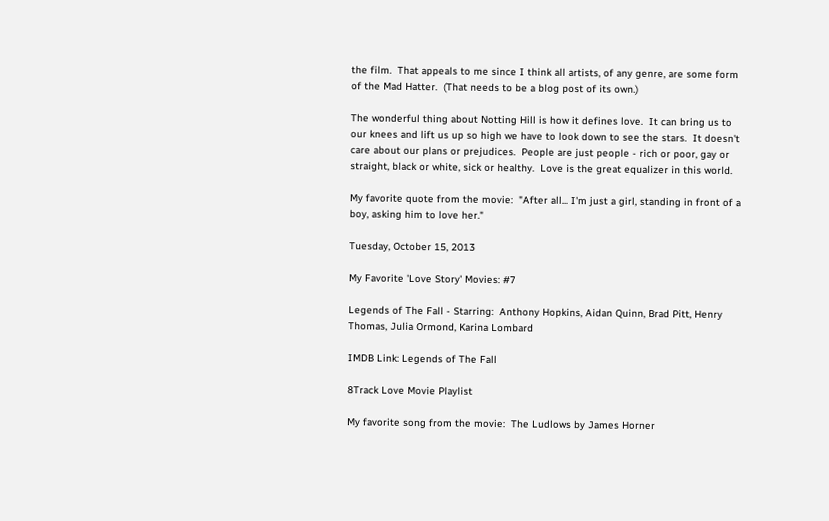the film.  That appeals to me since I think all artists, of any genre, are some form of the Mad Hatter.  (That needs to be a blog post of its own.)

The wonderful thing about Notting Hill is how it defines love.  It can bring us to our knees and lift us up so high we have to look down to see the stars.  It doesn't care about our plans or prejudices.  People are just people - rich or poor, gay or straight, black or white, sick or healthy.  Love is the great equalizer in this world.

My favorite quote from the movie:  "After all... I'm just a girl, standing in front of a boy, asking him to love her."

Tuesday, October 15, 2013

My Favorite 'Love Story' Movies: #7

Legends of The Fall - Starring:  Anthony Hopkins, Aidan Quinn, Brad Pitt, Henry Thomas, Julia Ormond, Karina Lombard

IMDB Link: Legends of The Fall

8Track Love Movie Playlist

My favorite song from the movie:  The Ludlows by James Horner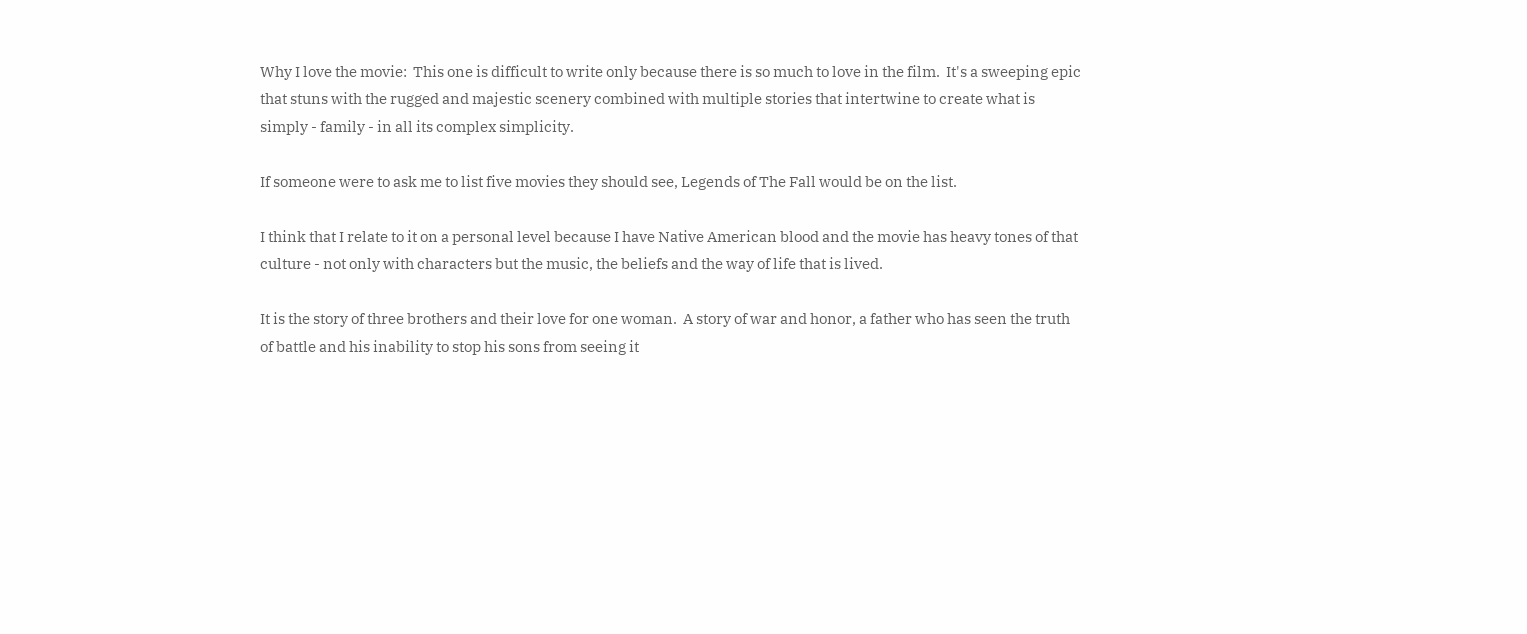Why I love the movie:  This one is difficult to write only because there is so much to love in the film.  It's a sweeping epic that stuns with the rugged and majestic scenery combined with multiple stories that intertwine to create what is simply - family - in all its complex simplicity.

If someone were to ask me to list five movies they should see, Legends of The Fall would be on the list.

I think that I relate to it on a personal level because I have Native American blood and the movie has heavy tones of that culture - not only with characters but the music, the beliefs and the way of life that is lived.

It is the story of three brothers and their love for one woman.  A story of war and honor, a father who has seen the truth of battle and his inability to stop his sons from seeing it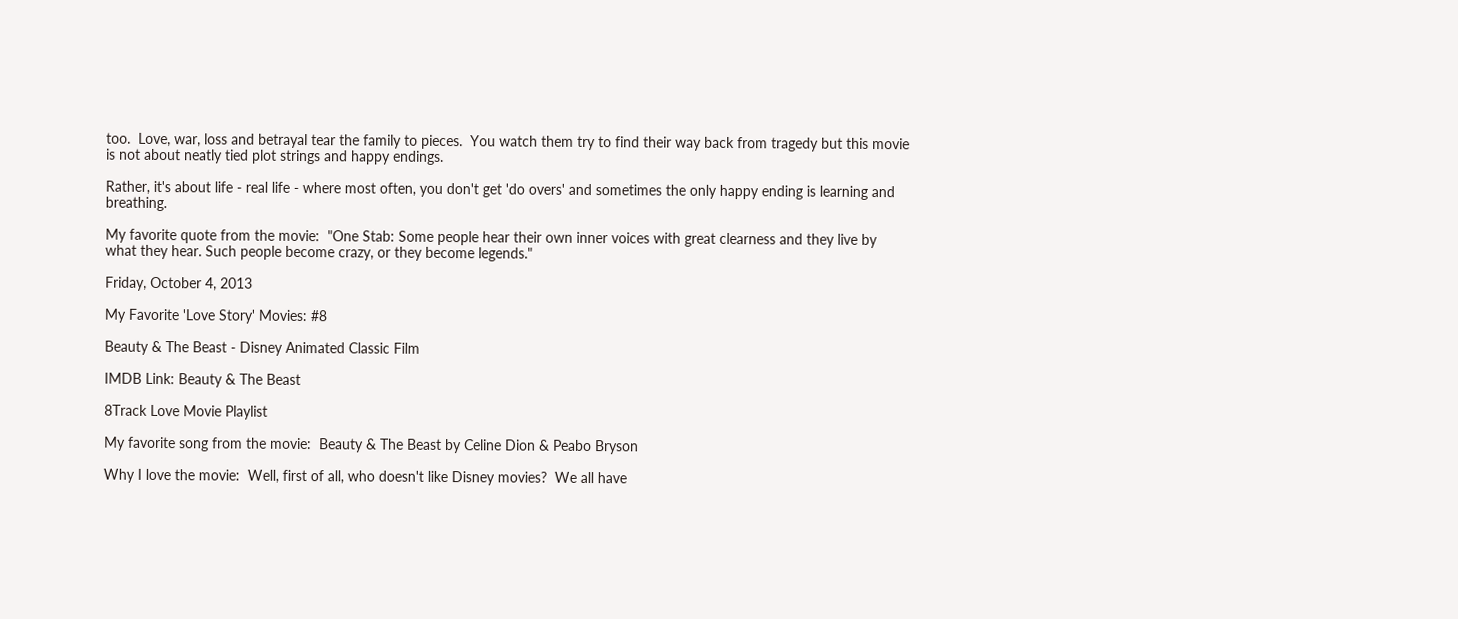too.  Love, war, loss and betrayal tear the family to pieces.  You watch them try to find their way back from tragedy but this movie is not about neatly tied plot strings and happy endings.

Rather, it's about life - real life - where most often, you don't get 'do overs' and sometimes the only happy ending is learning and breathing.

My favorite quote from the movie:  "One Stab: Some people hear their own inner voices with great clearness and they live by what they hear. Such people become crazy, or they become legends."

Friday, October 4, 2013

My Favorite 'Love Story' Movies: #8

Beauty & The Beast - Disney Animated Classic Film

IMDB Link: Beauty & The Beast

8Track Love Movie Playlist

My favorite song from the movie:  Beauty & The Beast by Celine Dion & Peabo Bryson

Why I love the movie:  Well, first of all, who doesn't like Disney movies?  We all have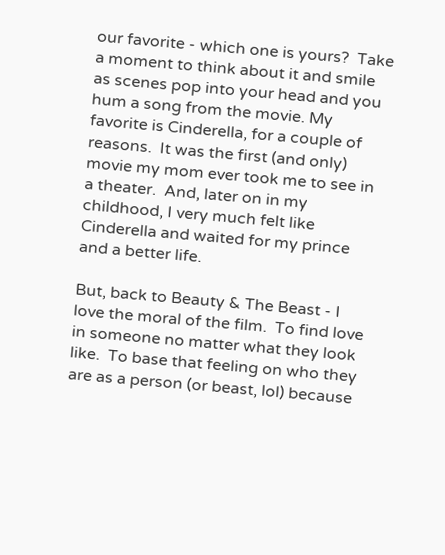our favorite - which one is yours?  Take a moment to think about it and smile as scenes pop into your head and you hum a song from the movie. My favorite is Cinderella, for a couple of reasons.  It was the first (and only) movie my mom ever took me to see in a theater.  And, later on in my childhood, I very much felt like Cinderella and waited for my prince and a better life.

But, back to Beauty & The Beast - I love the moral of the film.  To find love in someone no matter what they look like.  To base that feeling on who they are as a person (or beast, lol) because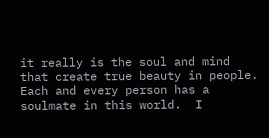it really is the soul and mind that create true beauty in people.  Each and every person has a soulmate in this world.  I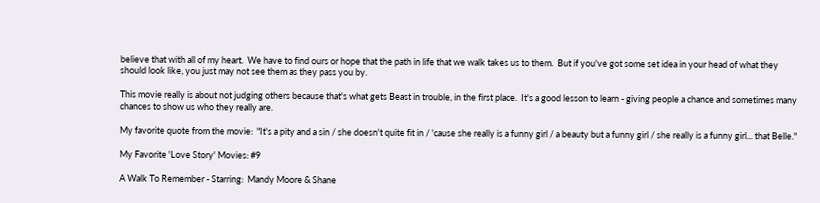believe that with all of my heart.  We have to find ours or hope that the path in life that we walk takes us to them.  But if you've got some set idea in your head of what they should look like, you just may not see them as they pass you by.

This movie really is about not judging others because that's what gets Beast in trouble, in the first place.  It's a good lesson to learn - giving people a chance and sometimes many chances to show us who they really are.

My favorite quote from the movie:  "It's a pity and a sin / she doesn't quite fit in / 'cause she really is a funny girl / a beauty but a funny girl / she really is a funny girl... that Belle."

My Favorite 'Love Story' Movies: #9

A Walk To Remember - Starring:  Mandy Moore & Shane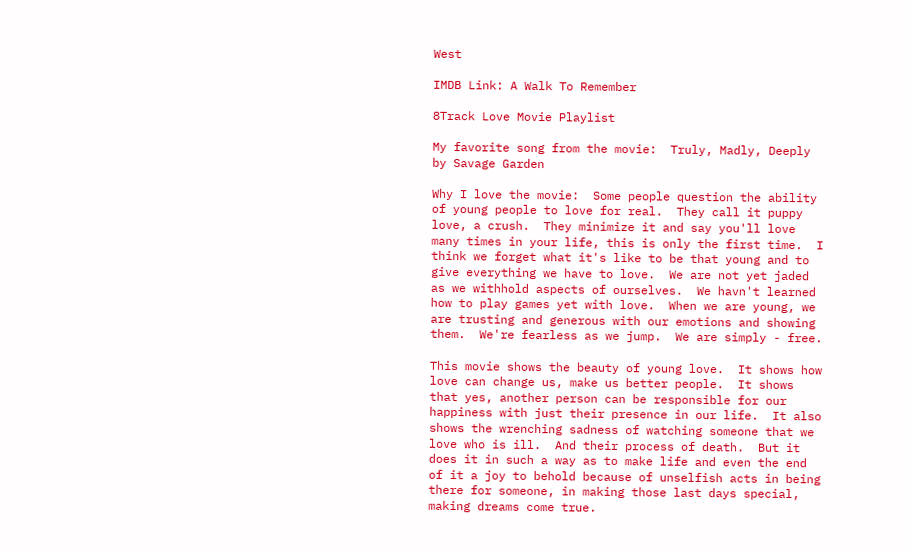West

IMDB Link: A Walk To Remember

8Track Love Movie Playlist

My favorite song from the movie:  Truly, Madly, Deeply by Savage Garden

Why I love the movie:  Some people question the ability of young people to love for real.  They call it puppy love, a crush.  They minimize it and say you'll love many times in your life, this is only the first time.  I think we forget what it's like to be that young and to give everything we have to love.  We are not yet jaded as we withhold aspects of ourselves.  We havn't learned how to play games yet with love.  When we are young, we are trusting and generous with our emotions and showing them.  We're fearless as we jump.  We are simply - free.

This movie shows the beauty of young love.  It shows how love can change us, make us better people.  It shows that yes, another person can be responsible for our happiness with just their presence in our life.  It also shows the wrenching sadness of watching someone that we love who is ill.  And their process of death.  But it does it in such a way as to make life and even the end of it a joy to behold because of unselfish acts in being there for someone, in making those last days special, making dreams come true.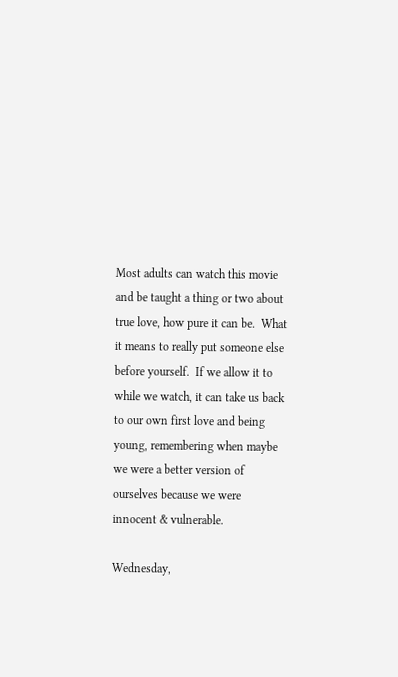Most adults can watch this movie and be taught a thing or two about true love, how pure it can be.  What it means to really put someone else before yourself.  If we allow it to while we watch, it can take us back to our own first love and being young, remembering when maybe we were a better version of ourselves because we were innocent & vulnerable.

Wednesday,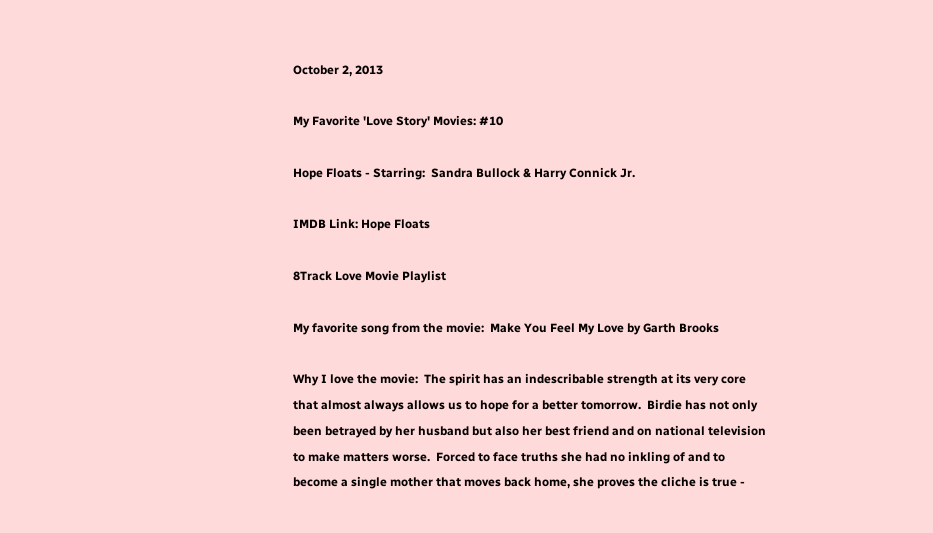October 2, 2013

My Favorite 'Love Story' Movies: #10

Hope Floats - Starring:  Sandra Bullock & Harry Connick Jr.

IMDB Link: Hope Floats

8Track Love Movie Playlist

My favorite song from the movie:  Make You Feel My Love by Garth Brooks

Why I love the movie:  The spirit has an indescribable strength at its very core that almost always allows us to hope for a better tomorrow.  Birdie has not only been betrayed by her husband but also her best friend and on national television to make matters worse.  Forced to face truths she had no inkling of and to become a single mother that moves back home, she proves the cliche is true -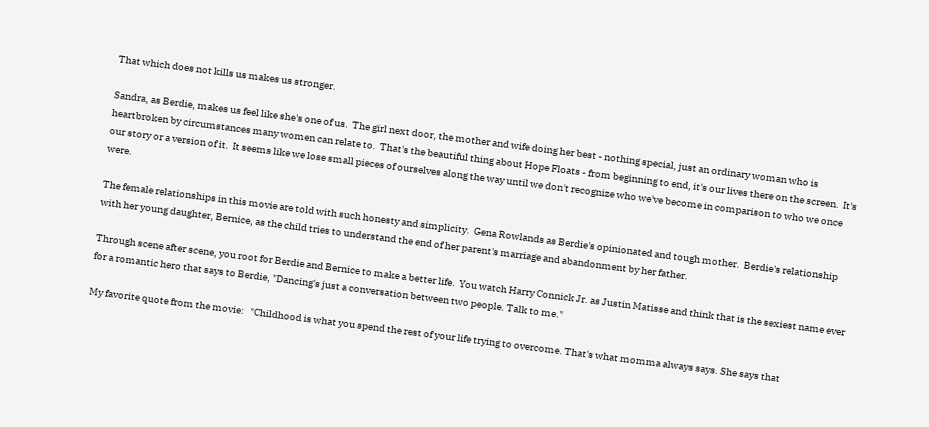That which does not kills us makes us stronger.

Sandra, as Berdie, makes us feel like she's one of us.  The girl next door, the mother and wife doing her best - nothing special, just an ordinary woman who is heartbroken by circumstances many women can relate to.  That's the beautiful thing about Hope Floats - from beginning to end, it's our lives there on the screen.  It's our story or a version of it.  It seems like we lose small pieces of ourselves along the way until we don't recognize who we've become in comparison to who we once were.

The female relationships in this movie are told with such honesty and simplicity.  Gena Rowlands as Berdie's opinionated and tough mother.  Berdie's relationship with her young daughter, Bernice, as the child tries to understand the end of her parent's marriage and abandonment by her father.

Through scene after scene, you root for Berdie and Bernice to make a better life.  You watch Harry Connick Jr. as Justin Matisse and think that is the sexiest name ever for a romantic hero that says to Berdie, "Dancing's just a conversation between two people. Talk to me."

My favorite quote from the movie:   "Childhood is what you spend the rest of your life trying to overcome. That's what momma always says. She says that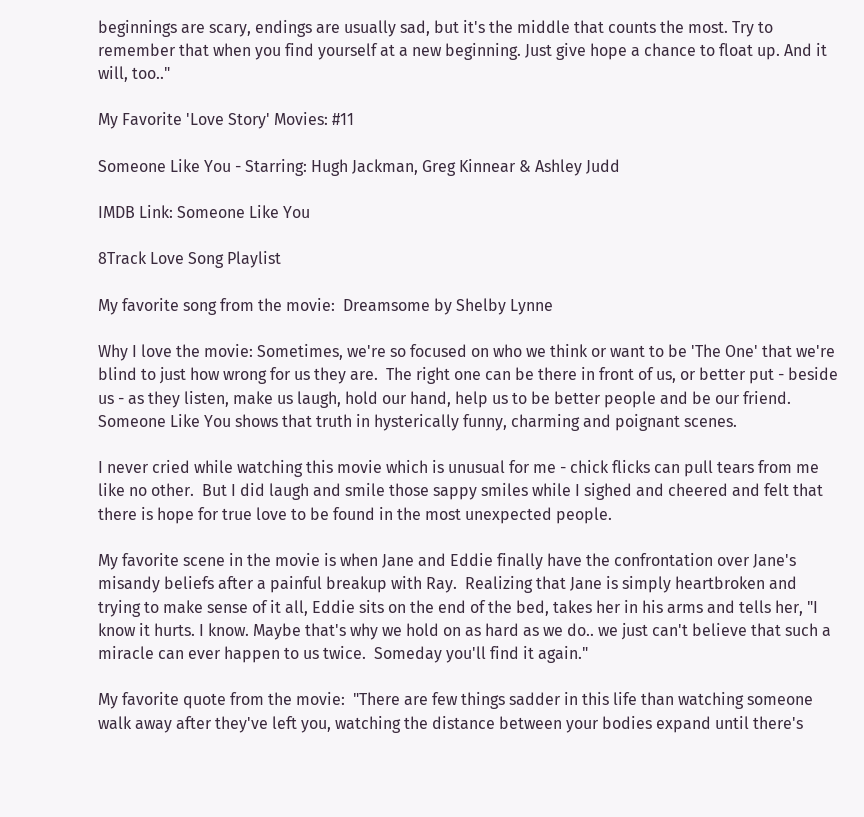beginnings are scary, endings are usually sad, but it's the middle that counts the most. Try to remember that when you find yourself at a new beginning. Just give hope a chance to float up. And it will, too.."

My Favorite 'Love Story' Movies: #11

Someone Like You - Starring: Hugh Jackman, Greg Kinnear & Ashley Judd

IMDB Link: Someone Like You

8Track Love Song Playlist

My favorite song from the movie:  Dreamsome by Shelby Lynne

Why I love the movie: Sometimes, we're so focused on who we think or want to be 'The One' that we're blind to just how wrong for us they are.  The right one can be there in front of us, or better put - beside us - as they listen, make us laugh, hold our hand, help us to be better people and be our friend.  Someone Like You shows that truth in hysterically funny, charming and poignant scenes.

I never cried while watching this movie which is unusual for me - chick flicks can pull tears from me like no other.  But I did laugh and smile those sappy smiles while I sighed and cheered and felt that there is hope for true love to be found in the most unexpected people.

My favorite scene in the movie is when Jane and Eddie finally have the confrontation over Jane's misandy beliefs after a painful breakup with Ray.  Realizing that Jane is simply heartbroken and trying to make sense of it all, Eddie sits on the end of the bed, takes her in his arms and tells her, "I know it hurts. I know. Maybe that's why we hold on as hard as we do.. we just can't believe that such a miracle can ever happen to us twice.  Someday you'll find it again."

My favorite quote from the movie:  "There are few things sadder in this life than watching someone walk away after they've left you, watching the distance between your bodies expand until there's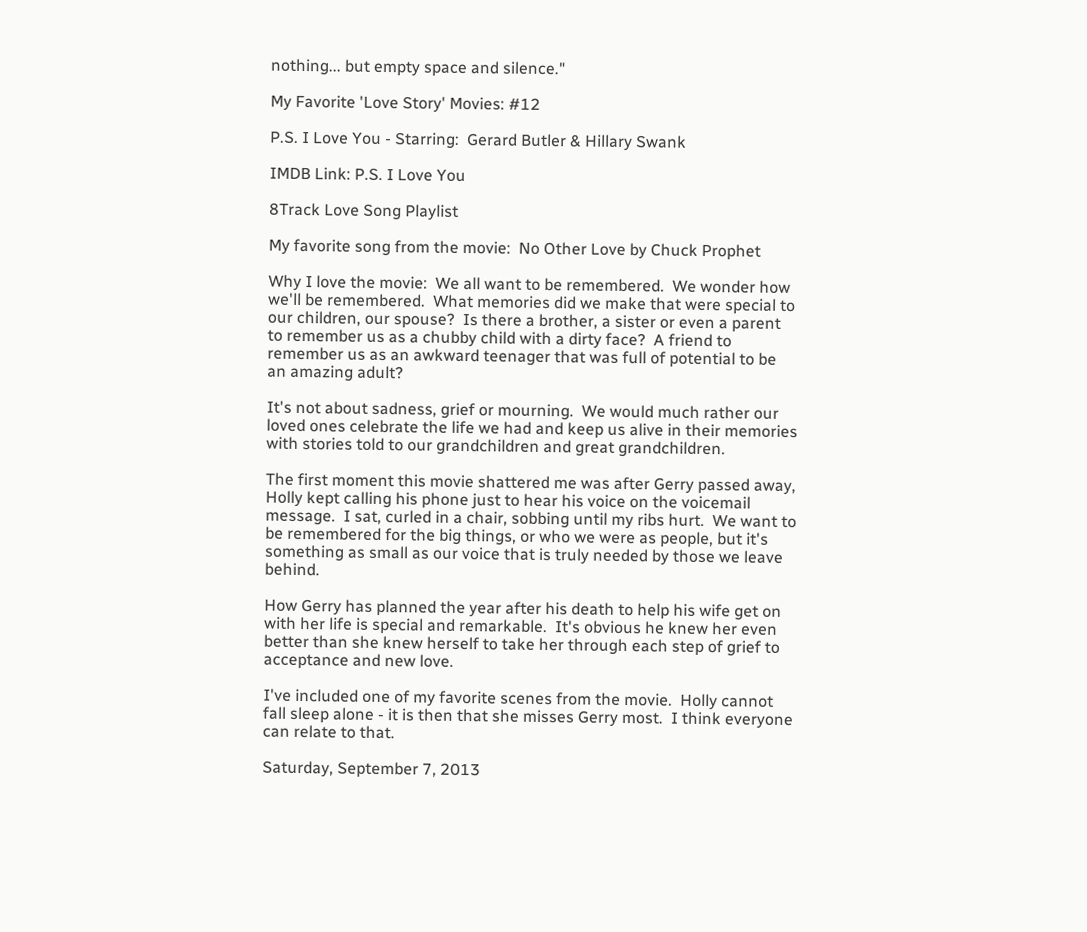nothing... but empty space and silence."

My Favorite 'Love Story' Movies: #12

P.S. I Love You - Starring:  Gerard Butler & Hillary Swank

IMDB Link: P.S. I Love You

8Track Love Song Playlist

My favorite song from the movie:  No Other Love by Chuck Prophet

Why I love the movie:  We all want to be remembered.  We wonder how we'll be remembered.  What memories did we make that were special to our children, our spouse?  Is there a brother, a sister or even a parent to remember us as a chubby child with a dirty face?  A friend to remember us as an awkward teenager that was full of potential to be an amazing adult?

It's not about sadness, grief or mourning.  We would much rather our loved ones celebrate the life we had and keep us alive in their memories with stories told to our grandchildren and great grandchildren.

The first moment this movie shattered me was after Gerry passed away, Holly kept calling his phone just to hear his voice on the voicemail message.  I sat, curled in a chair, sobbing until my ribs hurt.  We want to be remembered for the big things, or who we were as people, but it's something as small as our voice that is truly needed by those we leave behind.

How Gerry has planned the year after his death to help his wife get on with her life is special and remarkable.  It's obvious he knew her even better than she knew herself to take her through each step of grief to acceptance and new love.

I've included one of my favorite scenes from the movie.  Holly cannot fall sleep alone - it is then that she misses Gerry most.  I think everyone can relate to that.

Saturday, September 7, 2013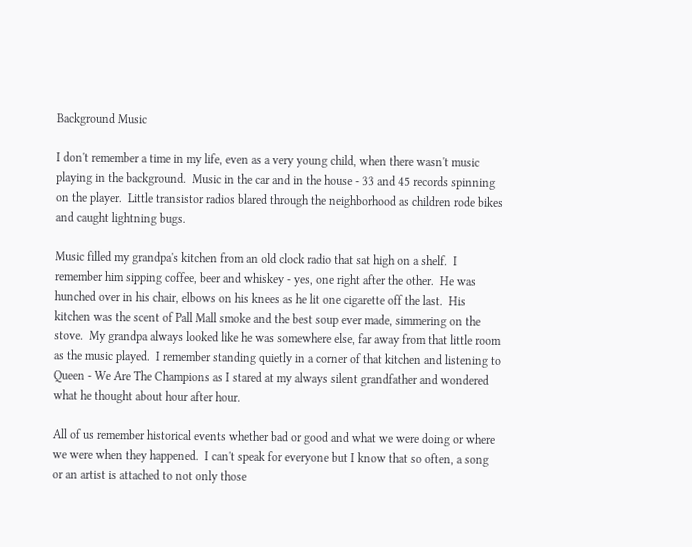Background Music

I don't remember a time in my life, even as a very young child, when there wasn't music playing in the background.  Music in the car and in the house - 33 and 45 records spinning on the player.  Little transistor radios blared through the neighborhood as children rode bikes and caught lightning bugs.

Music filled my grandpa's kitchen from an old clock radio that sat high on a shelf.  I remember him sipping coffee, beer and whiskey - yes, one right after the other.  He was hunched over in his chair, elbows on his knees as he lit one cigarette off the last.  His kitchen was the scent of Pall Mall smoke and the best soup ever made, simmering on the stove.  My grandpa always looked like he was somewhere else, far away from that little room as the music played.  I remember standing quietly in a corner of that kitchen and listening to Queen - We Are The Champions as I stared at my always silent grandfather and wondered what he thought about hour after hour.

All of us remember historical events whether bad or good and what we were doing or where we were when they happened.  I can't speak for everyone but I know that so often, a song or an artist is attached to not only those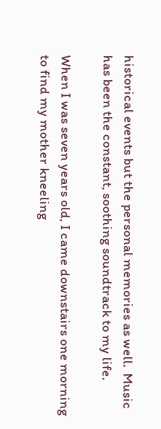historical events but the personal memories as well.  Music has been the constant, soothing soundtrack to my life.

When I was seven years old, I came downstairs one morning to find my mother kneeling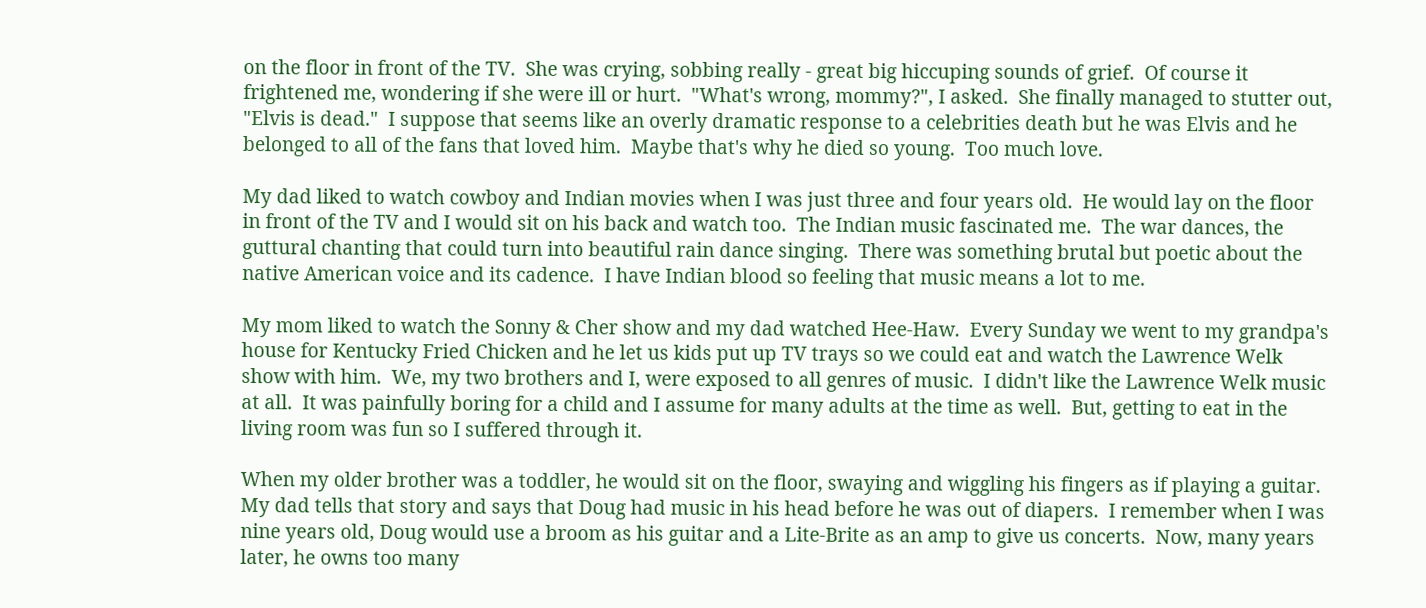on the floor in front of the TV.  She was crying, sobbing really - great big hiccuping sounds of grief.  Of course it frightened me, wondering if she were ill or hurt.  "What's wrong, mommy?", I asked.  She finally managed to stutter out, "Elvis is dead."  I suppose that seems like an overly dramatic response to a celebrities death but he was Elvis and he belonged to all of the fans that loved him.  Maybe that's why he died so young.  Too much love.

My dad liked to watch cowboy and Indian movies when I was just three and four years old.  He would lay on the floor in front of the TV and I would sit on his back and watch too.  The Indian music fascinated me.  The war dances, the guttural chanting that could turn into beautiful rain dance singing.  There was something brutal but poetic about the native American voice and its cadence.  I have Indian blood so feeling that music means a lot to me.

My mom liked to watch the Sonny & Cher show and my dad watched Hee-Haw.  Every Sunday we went to my grandpa's house for Kentucky Fried Chicken and he let us kids put up TV trays so we could eat and watch the Lawrence Welk show with him.  We, my two brothers and I, were exposed to all genres of music.  I didn't like the Lawrence Welk music at all.  It was painfully boring for a child and I assume for many adults at the time as well.  But, getting to eat in the living room was fun so I suffered through it.

When my older brother was a toddler, he would sit on the floor, swaying and wiggling his fingers as if playing a guitar.  My dad tells that story and says that Doug had music in his head before he was out of diapers.  I remember when I was nine years old, Doug would use a broom as his guitar and a Lite-Brite as an amp to give us concerts.  Now, many years later, he owns too many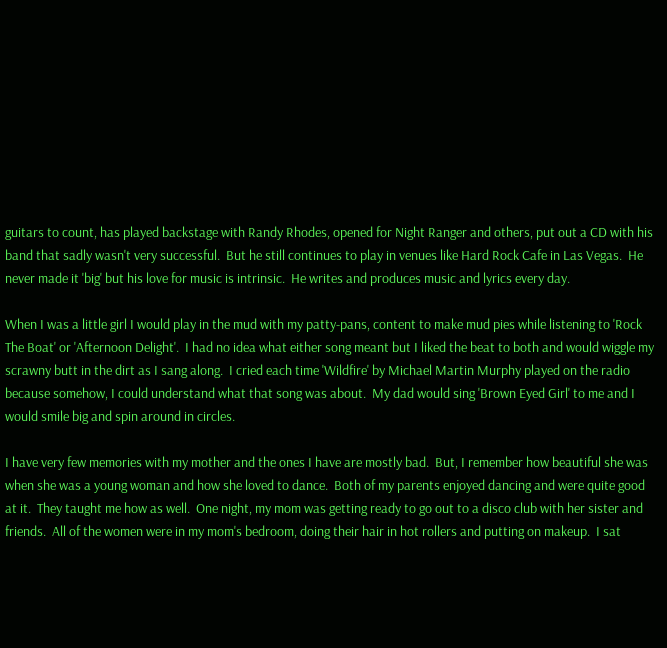guitars to count, has played backstage with Randy Rhodes, opened for Night Ranger and others, put out a CD with his band that sadly wasn't very successful.  But he still continues to play in venues like Hard Rock Cafe in Las Vegas.  He never made it 'big' but his love for music is intrinsic.  He writes and produces music and lyrics every day.

When I was a little girl I would play in the mud with my patty-pans, content to make mud pies while listening to 'Rock The Boat' or 'Afternoon Delight'.  I had no idea what either song meant but I liked the beat to both and would wiggle my scrawny butt in the dirt as I sang along.  I cried each time 'Wildfire' by Michael Martin Murphy played on the radio because somehow, I could understand what that song was about.  My dad would sing 'Brown Eyed Girl' to me and I would smile big and spin around in circles.

I have very few memories with my mother and the ones I have are mostly bad.  But, I remember how beautiful she was when she was a young woman and how she loved to dance.  Both of my parents enjoyed dancing and were quite good at it.  They taught me how as well.  One night, my mom was getting ready to go out to a disco club with her sister and friends.  All of the women were in my mom's bedroom, doing their hair in hot rollers and putting on makeup.  I sat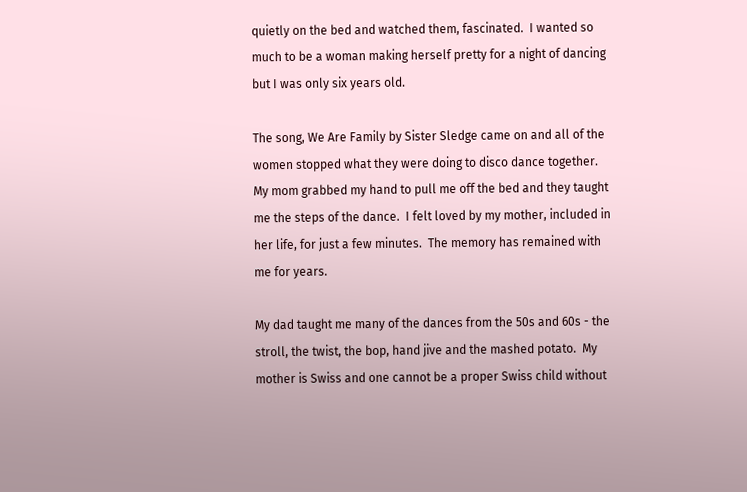quietly on the bed and watched them, fascinated.  I wanted so much to be a woman making herself pretty for a night of dancing but I was only six years old.

The song, We Are Family by Sister Sledge came on and all of the women stopped what they were doing to disco dance together.  My mom grabbed my hand to pull me off the bed and they taught me the steps of the dance.  I felt loved by my mother, included in her life, for just a few minutes.  The memory has remained with me for years.

My dad taught me many of the dances from the 50s and 60s - the stroll, the twist, the bop, hand jive and the mashed potato.  My mother is Swiss and one cannot be a proper Swiss child without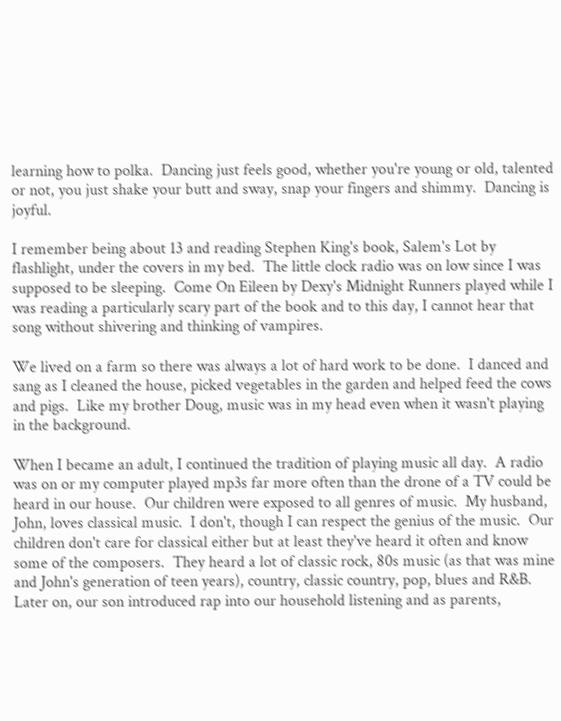learning how to polka.  Dancing just feels good, whether you're young or old, talented or not, you just shake your butt and sway, snap your fingers and shimmy.  Dancing is joyful.

I remember being about 13 and reading Stephen King's book, Salem's Lot by flashlight, under the covers in my bed.  The little clock radio was on low since I was supposed to be sleeping.  Come On Eileen by Dexy's Midnight Runners played while I was reading a particularly scary part of the book and to this day, I cannot hear that song without shivering and thinking of vampires.

We lived on a farm so there was always a lot of hard work to be done.  I danced and sang as I cleaned the house, picked vegetables in the garden and helped feed the cows and pigs.  Like my brother Doug, music was in my head even when it wasn't playing in the background.

When I became an adult, I continued the tradition of playing music all day.  A radio was on or my computer played mp3s far more often than the drone of a TV could be heard in our house.  Our children were exposed to all genres of music.  My husband, John, loves classical music.  I don't, though I can respect the genius of the music.  Our children don't care for classical either but at least they've heard it often and know some of the composers.  They heard a lot of classic rock, 80s music (as that was mine and John's generation of teen years), country, classic country, pop, blues and R&B.  Later on, our son introduced rap into our household listening and as parents,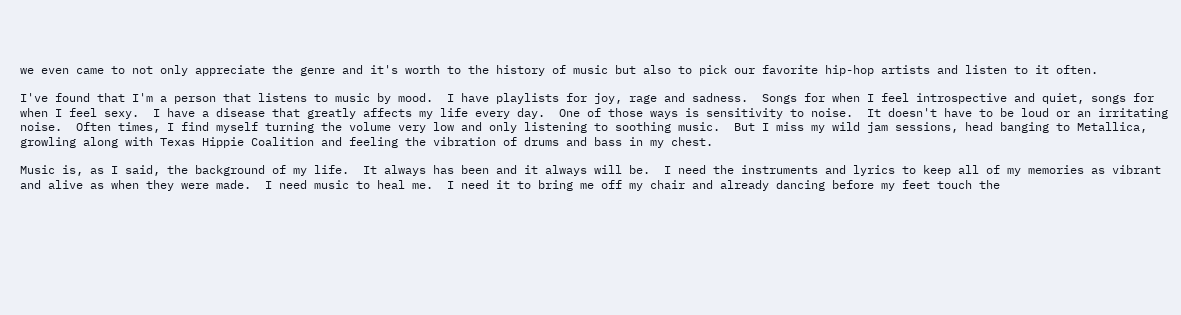we even came to not only appreciate the genre and it's worth to the history of music but also to pick our favorite hip-hop artists and listen to it often.

I've found that I'm a person that listens to music by mood.  I have playlists for joy, rage and sadness.  Songs for when I feel introspective and quiet, songs for when I feel sexy.  I have a disease that greatly affects my life every day.  One of those ways is sensitivity to noise.  It doesn't have to be loud or an irritating noise.  Often times, I find myself turning the volume very low and only listening to soothing music.  But I miss my wild jam sessions, head banging to Metallica, growling along with Texas Hippie Coalition and feeling the vibration of drums and bass in my chest.

Music is, as I said, the background of my life.  It always has been and it always will be.  I need the instruments and lyrics to keep all of my memories as vibrant and alive as when they were made.  I need music to heal me.  I need it to bring me off my chair and already dancing before my feet touch the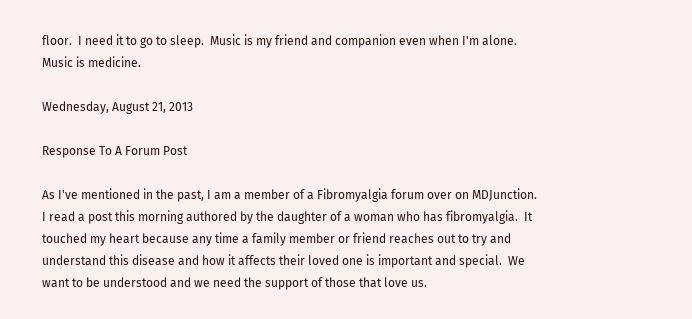floor.  I need it to go to sleep.  Music is my friend and companion even when I'm alone.  Music is medicine.

Wednesday, August 21, 2013

Response To A Forum Post

As I've mentioned in the past, I am a member of a Fibromyalgia forum over on MDJunction.  I read a post this morning authored by the daughter of a woman who has fibromyalgia.  It touched my heart because any time a family member or friend reaches out to try and understand this disease and how it affects their loved one is important and special.  We want to be understood and we need the support of those that love us.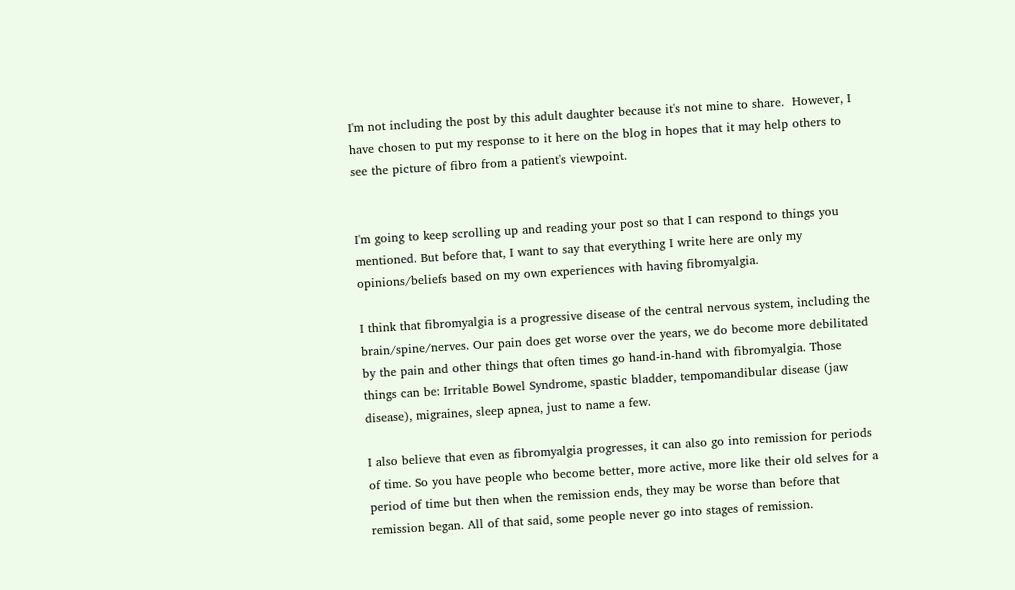I'm not including the post by this adult daughter because it's not mine to share.  However, I have chosen to put my response to it here on the blog in hopes that it may help others to see the picture of fibro from a patient's viewpoint.


I'm going to keep scrolling up and reading your post so that I can respond to things you mentioned. But before that, I want to say that everything I write here are only my opinions/beliefs based on my own experiences with having fibromyalgia.

I think that fibromyalgia is a progressive disease of the central nervous system, including the brain/spine/nerves. Our pain does get worse over the years, we do become more debilitated by the pain and other things that often times go hand-in-hand with fibromyalgia. Those things can be: Irritable Bowel Syndrome, spastic bladder, tempomandibular disease (jaw disease), migraines, sleep apnea, just to name a few.

I also believe that even as fibromyalgia progresses, it can also go into remission for periods of time. So you have people who become better, more active, more like their old selves for a period of time but then when the remission ends, they may be worse than before that remission began. All of that said, some people never go into stages of remission.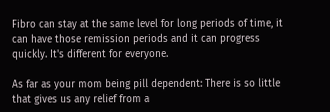Fibro can stay at the same level for long periods of time, it can have those remission periods and it can progress quickly. It's different for everyone.

As far as your mom being pill dependent: There is so little that gives us any relief from a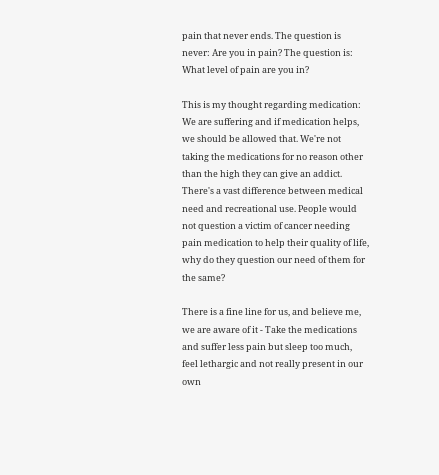pain that never ends. The question is never: Are you in pain? The question is: What level of pain are you in?

This is my thought regarding medication: We are suffering and if medication helps, we should be allowed that. We're not taking the medications for no reason other than the high they can give an addict. There's a vast difference between medical need and recreational use. People would not question a victim of cancer needing pain medication to help their quality of life, why do they question our need of them for the same?

There is a fine line for us, and believe me, we are aware of it - Take the medications and suffer less pain but sleep too much, feel lethargic and not really present in our own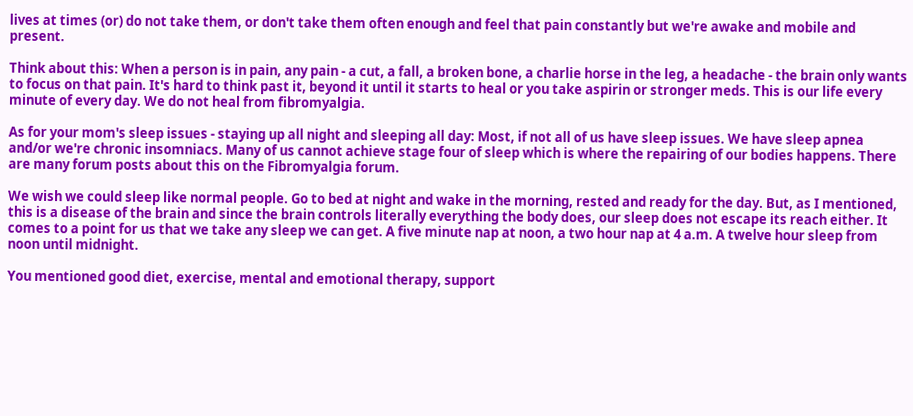lives at times (or) do not take them, or don't take them often enough and feel that pain constantly but we're awake and mobile and present.

Think about this: When a person is in pain, any pain - a cut, a fall, a broken bone, a charlie horse in the leg, a headache - the brain only wants to focus on that pain. It's hard to think past it, beyond it until it starts to heal or you take aspirin or stronger meds. This is our life every minute of every day. We do not heal from fibromyalgia.

As for your mom's sleep issues - staying up all night and sleeping all day: Most, if not all of us have sleep issues. We have sleep apnea and/or we're chronic insomniacs. Many of us cannot achieve stage four of sleep which is where the repairing of our bodies happens. There are many forum posts about this on the Fibromyalgia forum.

We wish we could sleep like normal people. Go to bed at night and wake in the morning, rested and ready for the day. But, as I mentioned, this is a disease of the brain and since the brain controls literally everything the body does, our sleep does not escape its reach either. It comes to a point for us that we take any sleep we can get. A five minute nap at noon, a two hour nap at 4 a.m. A twelve hour sleep from noon until midnight.

You mentioned good diet, exercise, mental and emotional therapy, support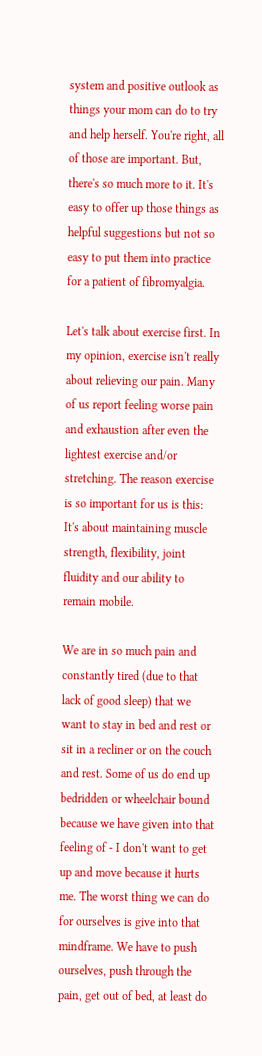system and positive outlook as things your mom can do to try and help herself. You're right, all of those are important. But, there's so much more to it. It's easy to offer up those things as helpful suggestions but not so easy to put them into practice for a patient of fibromyalgia.

Let's talk about exercise first. In my opinion, exercise isn't really about relieving our pain. Many of us report feeling worse pain and exhaustion after even the lightest exercise and/or stretching. The reason exercise is so important for us is this: It's about maintaining muscle strength, flexibility, joint fluidity and our ability to remain mobile.

We are in so much pain and constantly tired (due to that lack of good sleep) that we want to stay in bed and rest or sit in a recliner or on the couch and rest. Some of us do end up bedridden or wheelchair bound because we have given into that feeling of - I don't want to get up and move because it hurts me. The worst thing we can do for ourselves is give into that mindframe. We have to push ourselves, push through the pain, get out of bed, at least do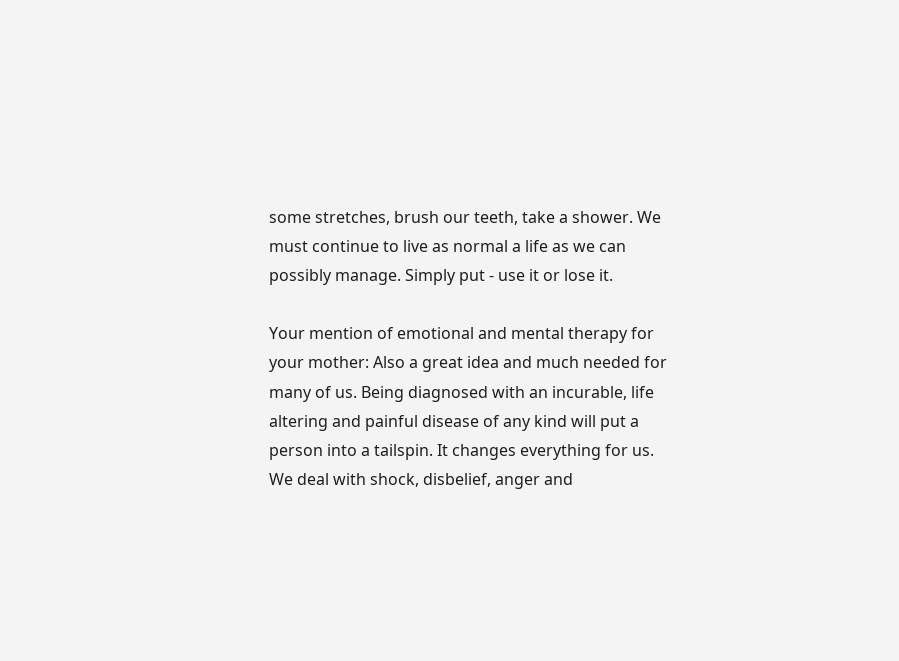some stretches, brush our teeth, take a shower. We must continue to live as normal a life as we can possibly manage. Simply put - use it or lose it.

Your mention of emotional and mental therapy for your mother: Also a great idea and much needed for many of us. Being diagnosed with an incurable, life altering and painful disease of any kind will put a person into a tailspin. It changes everything for us. We deal with shock, disbelief, anger and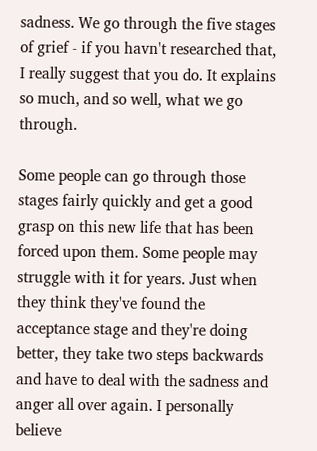sadness. We go through the five stages of grief - if you havn't researched that, I really suggest that you do. It explains so much, and so well, what we go through.

Some people can go through those stages fairly quickly and get a good grasp on this new life that has been forced upon them. Some people may struggle with it for years. Just when they think they've found the acceptance stage and they're doing better, they take two steps backwards and have to deal with the sadness and anger all over again. I personally believe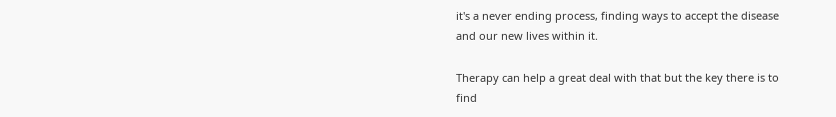it's a never ending process, finding ways to accept the disease and our new lives within it.

Therapy can help a great deal with that but the key there is to find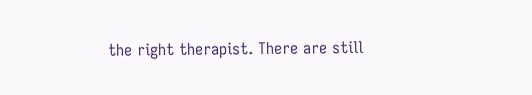the right therapist. There are still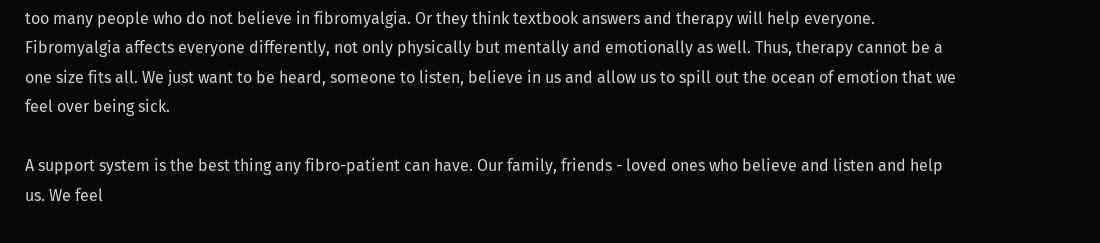too many people who do not believe in fibromyalgia. Or they think textbook answers and therapy will help everyone. Fibromyalgia affects everyone differently, not only physically but mentally and emotionally as well. Thus, therapy cannot be a one size fits all. We just want to be heard, someone to listen, believe in us and allow us to spill out the ocean of emotion that we feel over being sick.

A support system is the best thing any fibro-patient can have. Our family, friends - loved ones who believe and listen and help us. We feel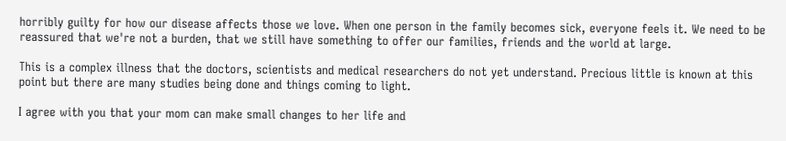horribly guilty for how our disease affects those we love. When one person in the family becomes sick, everyone feels it. We need to be reassured that we're not a burden, that we still have something to offer our families, friends and the world at large.

This is a complex illness that the doctors, scientists and medical researchers do not yet understand. Precious little is known at this point but there are many studies being done and things coming to light.

I agree with you that your mom can make small changes to her life and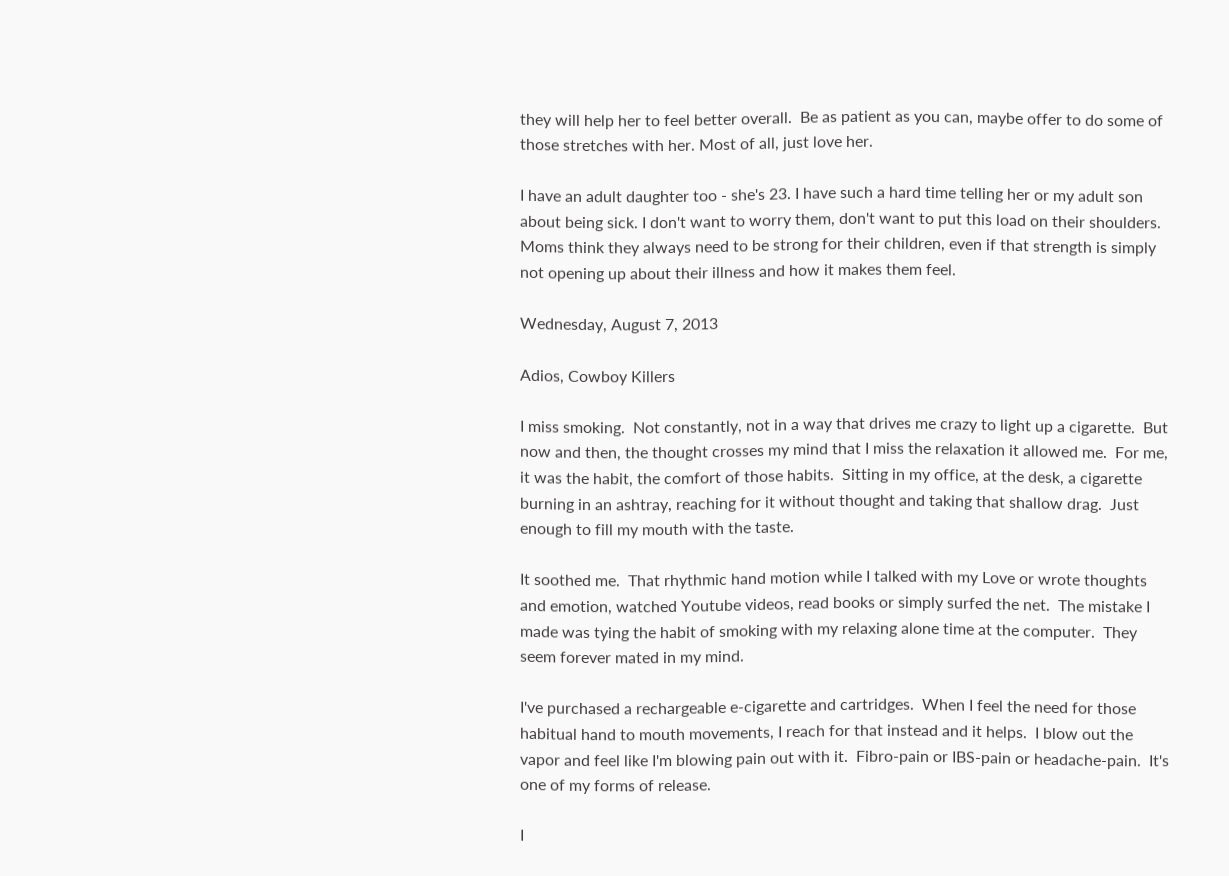they will help her to feel better overall.  Be as patient as you can, maybe offer to do some of those stretches with her. Most of all, just love her.

I have an adult daughter too - she's 23. I have such a hard time telling her or my adult son about being sick. I don't want to worry them, don't want to put this load on their shoulders. Moms think they always need to be strong for their children, even if that strength is simply not opening up about their illness and how it makes them feel.

Wednesday, August 7, 2013

Adios, Cowboy Killers

I miss smoking.  Not constantly, not in a way that drives me crazy to light up a cigarette.  But now and then, the thought crosses my mind that I miss the relaxation it allowed me.  For me, it was the habit, the comfort of those habits.  Sitting in my office, at the desk, a cigarette burning in an ashtray, reaching for it without thought and taking that shallow drag.  Just enough to fill my mouth with the taste.

It soothed me.  That rhythmic hand motion while I talked with my Love or wrote thoughts and emotion, watched Youtube videos, read books or simply surfed the net.  The mistake I made was tying the habit of smoking with my relaxing alone time at the computer.  They seem forever mated in my mind.

I've purchased a rechargeable e-cigarette and cartridges.  When I feel the need for those habitual hand to mouth movements, I reach for that instead and it helps.  I blow out the vapor and feel like I'm blowing pain out with it.  Fibro-pain or IBS-pain or headache-pain.  It's one of my forms of release.

I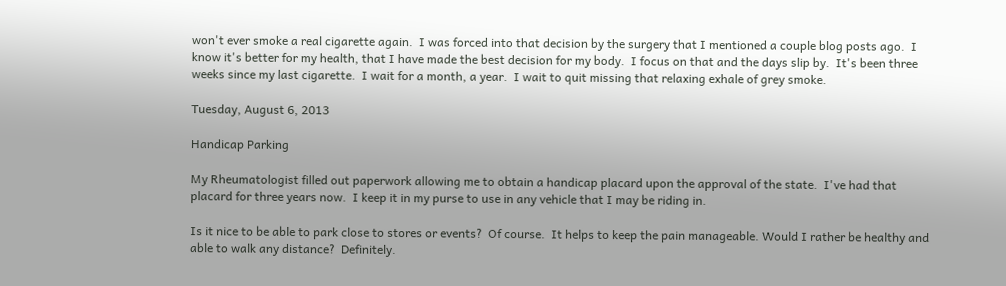won't ever smoke a real cigarette again.  I was forced into that decision by the surgery that I mentioned a couple blog posts ago.  I know it's better for my health, that I have made the best decision for my body.  I focus on that and the days slip by.  It's been three weeks since my last cigarette.  I wait for a month, a year.  I wait to quit missing that relaxing exhale of grey smoke.

Tuesday, August 6, 2013

Handicap Parking

My Rheumatologist filled out paperwork allowing me to obtain a handicap placard upon the approval of the state.  I've had that placard for three years now.  I keep it in my purse to use in any vehicle that I may be riding in.

Is it nice to be able to park close to stores or events?  Of course.  It helps to keep the pain manageable. Would I rather be healthy and able to walk any distance?  Definitely.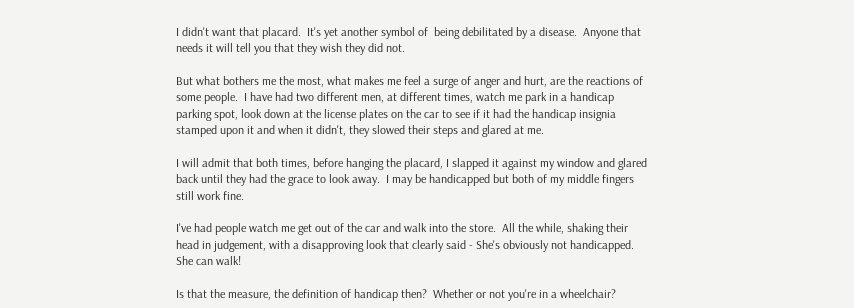I didn't want that placard.  It's yet another symbol of  being debilitated by a disease.  Anyone that needs it will tell you that they wish they did not.

But what bothers me the most, what makes me feel a surge of anger and hurt, are the reactions of some people.  I have had two different men, at different times, watch me park in a handicap parking spot, look down at the license plates on the car to see if it had the handicap insignia stamped upon it and when it didn't, they slowed their steps and glared at me.

I will admit that both times, before hanging the placard, I slapped it against my window and glared back until they had the grace to look away.  I may be handicapped but both of my middle fingers still work fine.

I've had people watch me get out of the car and walk into the store.  All the while, shaking their head in judgement, with a disapproving look that clearly said - She's obviously not handicapped.  She can walk!

Is that the measure, the definition of handicap then?  Whether or not you're in a wheelchair?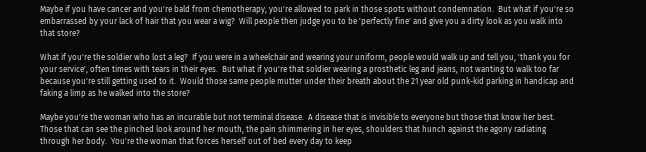Maybe if you have cancer and you're bald from chemotherapy, you're allowed to park in those spots without condemnation.  But what if you're so embarrassed by your lack of hair that you wear a wig?  Will people then judge you to be 'perfectly fine' and give you a dirty look as you walk into that store?

What if you're the soldier who lost a leg?  If you were in a wheelchair and wearing your uniform, people would walk up and tell you, 'thank you for your service', often times with tears in their eyes.  But what if you're that soldier wearing a prosthetic leg and jeans, not wanting to walk too far because you're still getting used to it.  Would those same people mutter under their breath about the 21 year old punk-kid parking in handicap and faking a limp as he walked into the store?

Maybe you're the woman who has an incurable but not terminal disease.  A disease that is invisible to everyone but those that know her best.  Those that can see the pinched look around her mouth, the pain shimmering in her eyes, shoulders that hunch against the agony radiating through her body.  You're the woman that forces herself out of bed every day to keep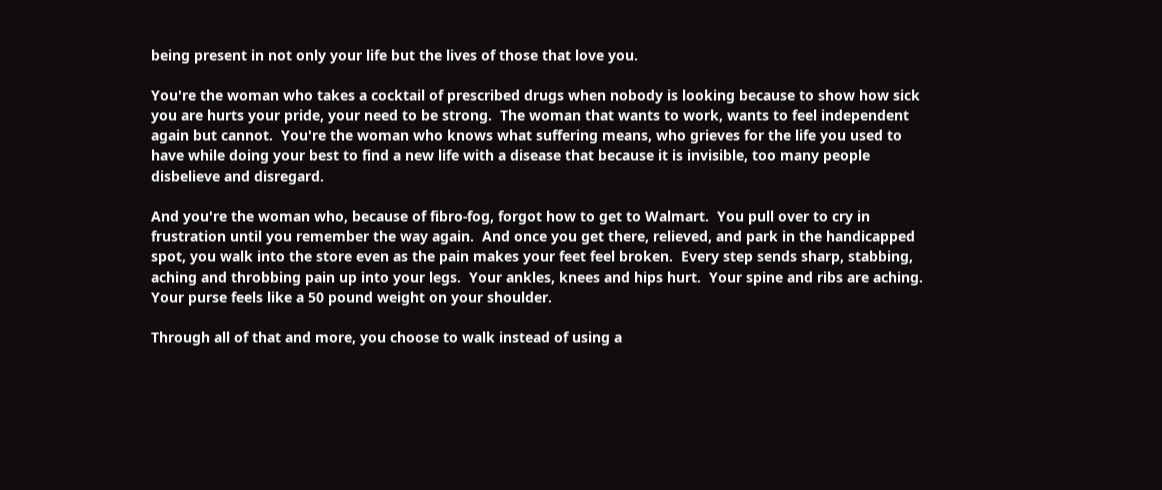being present in not only your life but the lives of those that love you.

You're the woman who takes a cocktail of prescribed drugs when nobody is looking because to show how sick you are hurts your pride, your need to be strong.  The woman that wants to work, wants to feel independent again but cannot.  You're the woman who knows what suffering means, who grieves for the life you used to have while doing your best to find a new life with a disease that because it is invisible, too many people disbelieve and disregard.

And you're the woman who, because of fibro-fog, forgot how to get to Walmart.  You pull over to cry in frustration until you remember the way again.  And once you get there, relieved, and park in the handicapped spot, you walk into the store even as the pain makes your feet feel broken.  Every step sends sharp, stabbing, aching and throbbing pain up into your legs.  Your ankles, knees and hips hurt.  Your spine and ribs are aching.  Your purse feels like a 50 pound weight on your shoulder.

Through all of that and more, you choose to walk instead of using a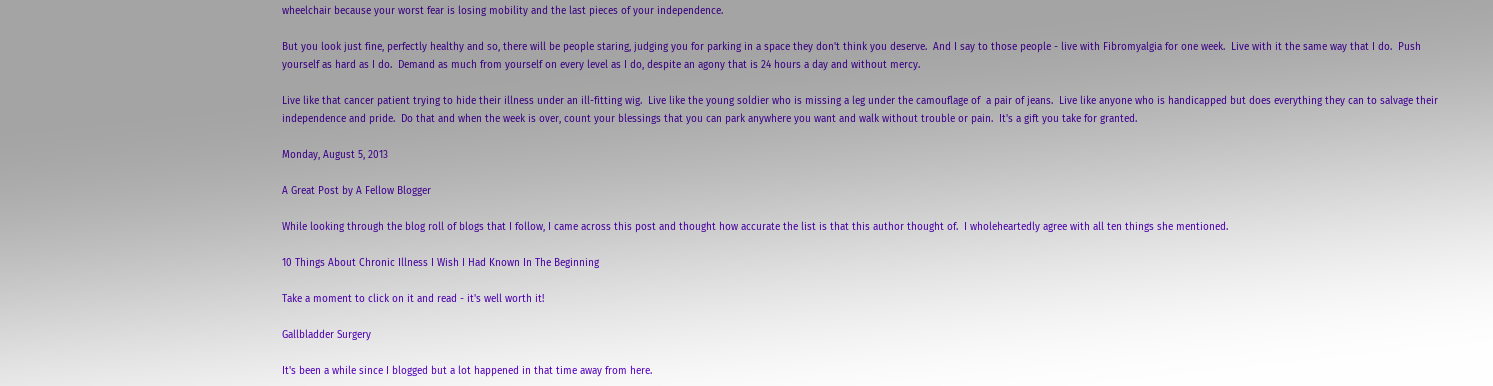wheelchair because your worst fear is losing mobility and the last pieces of your independence.

But you look just fine, perfectly healthy and so, there will be people staring, judging you for parking in a space they don't think you deserve.  And I say to those people - live with Fibromyalgia for one week.  Live with it the same way that I do.  Push yourself as hard as I do.  Demand as much from yourself on every level as I do, despite an agony that is 24 hours a day and without mercy.

Live like that cancer patient trying to hide their illness under an ill-fitting wig.  Live like the young soldier who is missing a leg under the camouflage of  a pair of jeans.  Live like anyone who is handicapped but does everything they can to salvage their independence and pride.  Do that and when the week is over, count your blessings that you can park anywhere you want and walk without trouble or pain.  It's a gift you take for granted.

Monday, August 5, 2013

A Great Post by A Fellow Blogger

While looking through the blog roll of blogs that I follow, I came across this post and thought how accurate the list is that this author thought of.  I wholeheartedly agree with all ten things she mentioned.

10 Things About Chronic Illness I Wish I Had Known In The Beginning

Take a moment to click on it and read - it's well worth it!

Gallbladder Surgery

It's been a while since I blogged but a lot happened in that time away from here.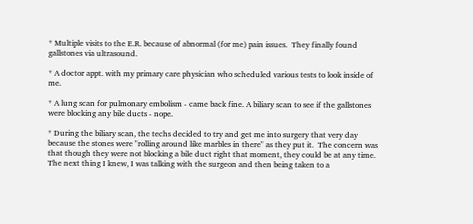* Multiple visits to the E.R. because of abnormal (for me) pain issues.  They finally found gallstones via ultrasound.

* A doctor appt. with my primary care physician who scheduled various tests to look inside of me.

* A lung scan for pulmonary embolism - came back fine. A biliary scan to see if the gallstones were blocking any bile ducts - nope.

* During the biliary scan, the techs decided to try and get me into surgery that very day because the stones were "rolling around like marbles in there" as they put it.  The concern was that though they were not blocking a bile duct right that moment, they could be at any time.  The next thing I knew, I was talking with the surgeon and then being taken to a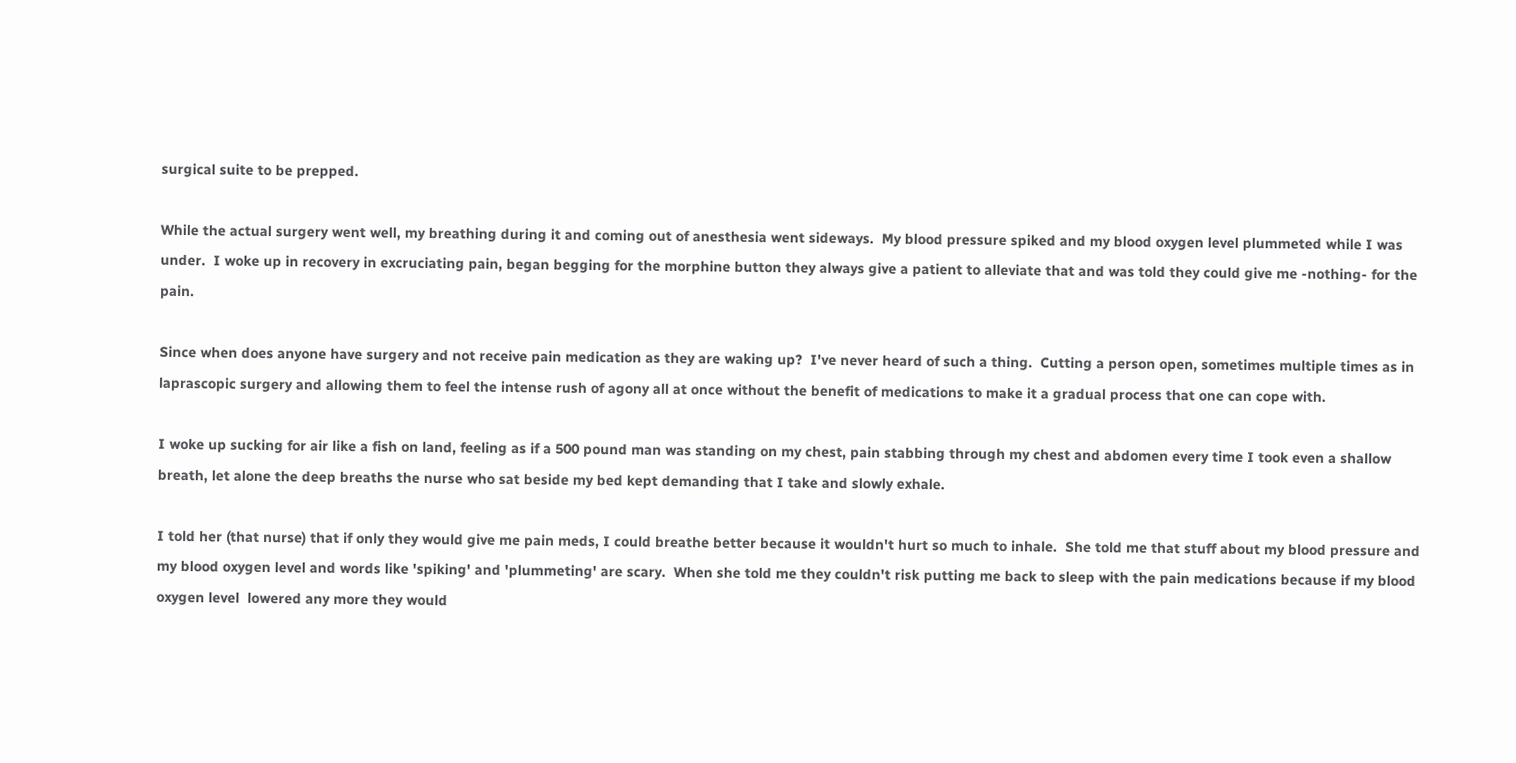surgical suite to be prepped.

While the actual surgery went well, my breathing during it and coming out of anesthesia went sideways.  My blood pressure spiked and my blood oxygen level plummeted while I was under.  I woke up in recovery in excruciating pain, began begging for the morphine button they always give a patient to alleviate that and was told they could give me -nothing- for the pain.

Since when does anyone have surgery and not receive pain medication as they are waking up?  I've never heard of such a thing.  Cutting a person open, sometimes multiple times as in laprascopic surgery and allowing them to feel the intense rush of agony all at once without the benefit of medications to make it a gradual process that one can cope with.

I woke up sucking for air like a fish on land, feeling as if a 500 pound man was standing on my chest, pain stabbing through my chest and abdomen every time I took even a shallow breath, let alone the deep breaths the nurse who sat beside my bed kept demanding that I take and slowly exhale.

I told her (that nurse) that if only they would give me pain meds, I could breathe better because it wouldn't hurt so much to inhale.  She told me that stuff about my blood pressure and my blood oxygen level and words like 'spiking' and 'plummeting' are scary.  When she told me they couldn't risk putting me back to sleep with the pain medications because if my blood oxygen level  lowered any more they would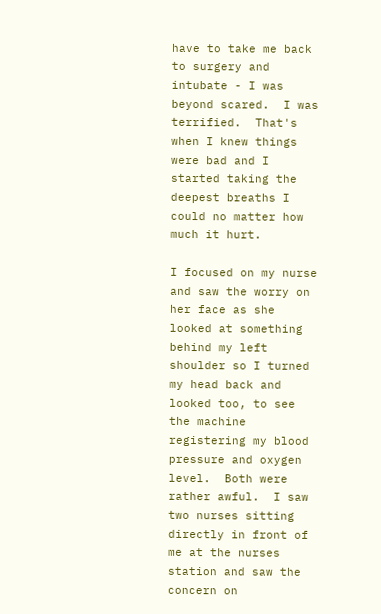have to take me back to surgery and intubate - I was beyond scared.  I was terrified.  That's when I knew things were bad and I started taking the deepest breaths I could no matter how much it hurt.

I focused on my nurse and saw the worry on her face as she looked at something behind my left shoulder so I turned my head back and looked too, to see the machine registering my blood pressure and oxygen level.  Both were rather awful.  I saw two nurses sitting directly in front of me at the nurses station and saw the concern on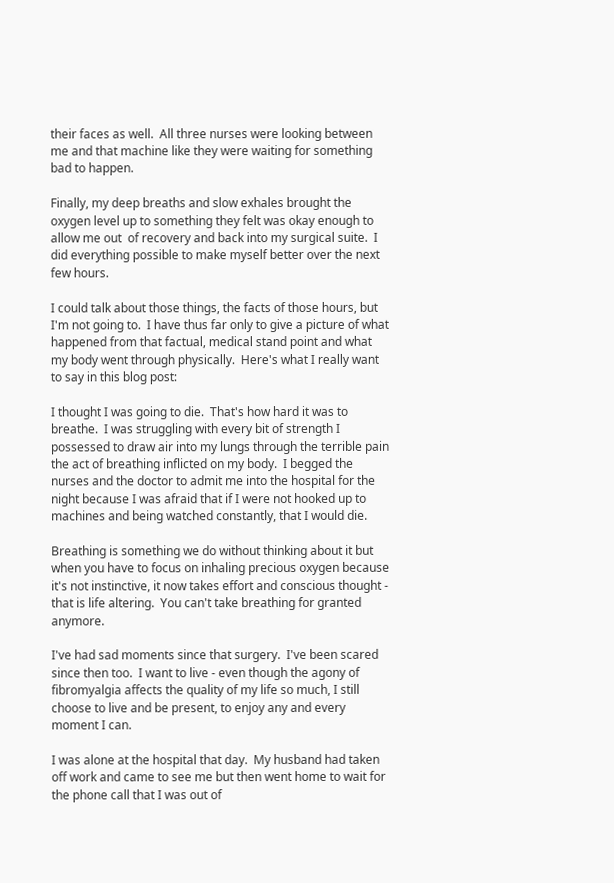their faces as well.  All three nurses were looking between me and that machine like they were waiting for something bad to happen.

Finally, my deep breaths and slow exhales brought the oxygen level up to something they felt was okay enough to allow me out  of recovery and back into my surgical suite.  I did everything possible to make myself better over the next few hours.

I could talk about those things, the facts of those hours, but I'm not going to.  I have thus far only to give a picture of what happened from that factual, medical stand point and what my body went through physically.  Here's what I really want to say in this blog post:

I thought I was going to die.  That's how hard it was to breathe.  I was struggling with every bit of strength I possessed to draw air into my lungs through the terrible pain the act of breathing inflicted on my body.  I begged the nurses and the doctor to admit me into the hospital for the night because I was afraid that if I were not hooked up to machines and being watched constantly, that I would die.

Breathing is something we do without thinking about it but when you have to focus on inhaling precious oxygen because it's not instinctive, it now takes effort and conscious thought - that is life altering.  You can't take breathing for granted anymore.

I've had sad moments since that surgery.  I've been scared since then too.  I want to live - even though the agony of fibromyalgia affects the quality of my life so much, I still choose to live and be present, to enjoy any and every moment I can.

I was alone at the hospital that day.  My husband had taken off work and came to see me but then went home to wait for the phone call that I was out of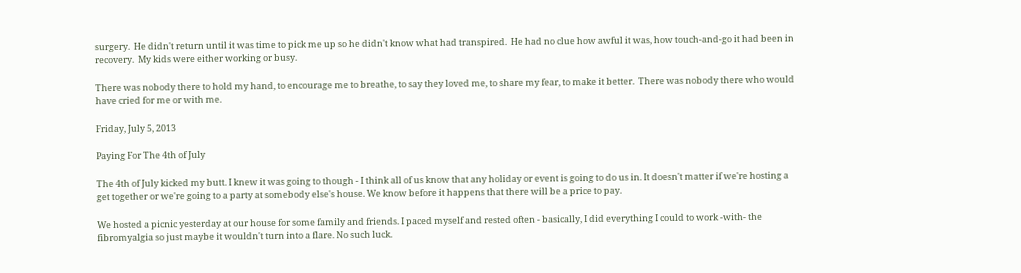surgery.  He didn't return until it was time to pick me up so he didn't know what had transpired.  He had no clue how awful it was, how touch-and-go it had been in recovery.  My kids were either working or busy.

There was nobody there to hold my hand, to encourage me to breathe, to say they loved me, to share my fear, to make it better.  There was nobody there who would have cried for me or with me.

Friday, July 5, 2013

Paying For The 4th of July

The 4th of July kicked my butt. I knew it was going to though - I think all of us know that any holiday or event is going to do us in. It doesn't matter if we're hosting a get together or we're going to a party at somebody else's house. We know before it happens that there will be a price to pay.

We hosted a picnic yesterday at our house for some family and friends. I paced myself and rested often - basically, I did everything I could to work -with- the fibromyalgia so just maybe it wouldn't turn into a flare. No such luck.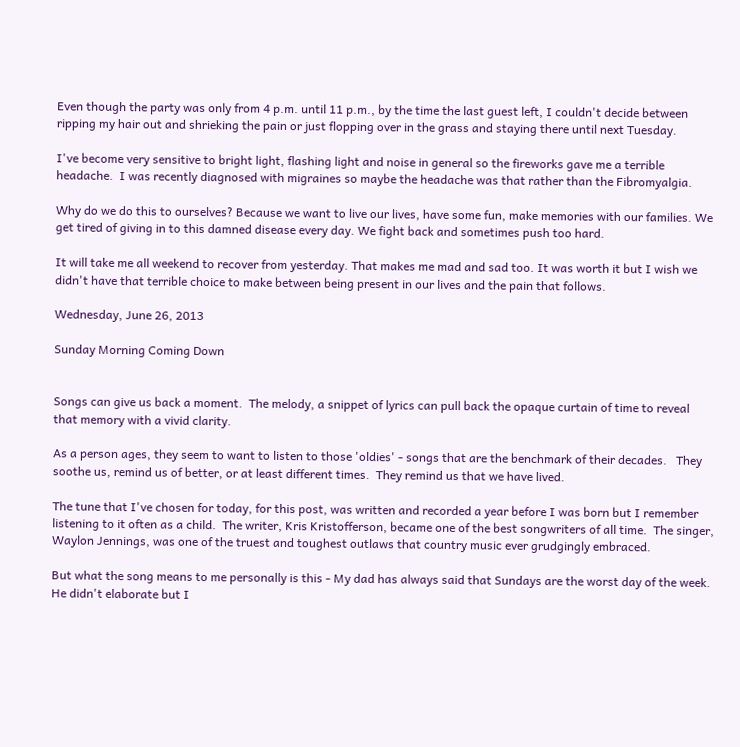Even though the party was only from 4 p.m. until 11 p.m., by the time the last guest left, I couldn't decide between ripping my hair out and shrieking the pain or just flopping over in the grass and staying there until next Tuesday.

I've become very sensitive to bright light, flashing light and noise in general so the fireworks gave me a terrible headache.  I was recently diagnosed with migraines so maybe the headache was that rather than the Fibromyalgia.

Why do we do this to ourselves? Because we want to live our lives, have some fun, make memories with our families. We get tired of giving in to this damned disease every day. We fight back and sometimes push too hard.

It will take me all weekend to recover from yesterday. That makes me mad and sad too. It was worth it but I wish we didn't have that terrible choice to make between being present in our lives and the pain that follows.

Wednesday, June 26, 2013

Sunday Morning Coming Down


Songs can give us back a moment.  The melody, a snippet of lyrics can pull back the opaque curtain of time to reveal that memory with a vivid clarity.

As a person ages, they seem to want to listen to those 'oldies' - songs that are the benchmark of their decades.   They soothe us, remind us of better, or at least different times.  They remind us that we have lived.

The tune that I've chosen for today, for this post, was written and recorded a year before I was born but I remember listening to it often as a child.  The writer, Kris Kristofferson, became one of the best songwriters of all time.  The singer, Waylon Jennings, was one of the truest and toughest outlaws that country music ever grudgingly embraced.

But what the song means to me personally is this - My dad has always said that Sundays are the worst day of the week.  He didn't elaborate but I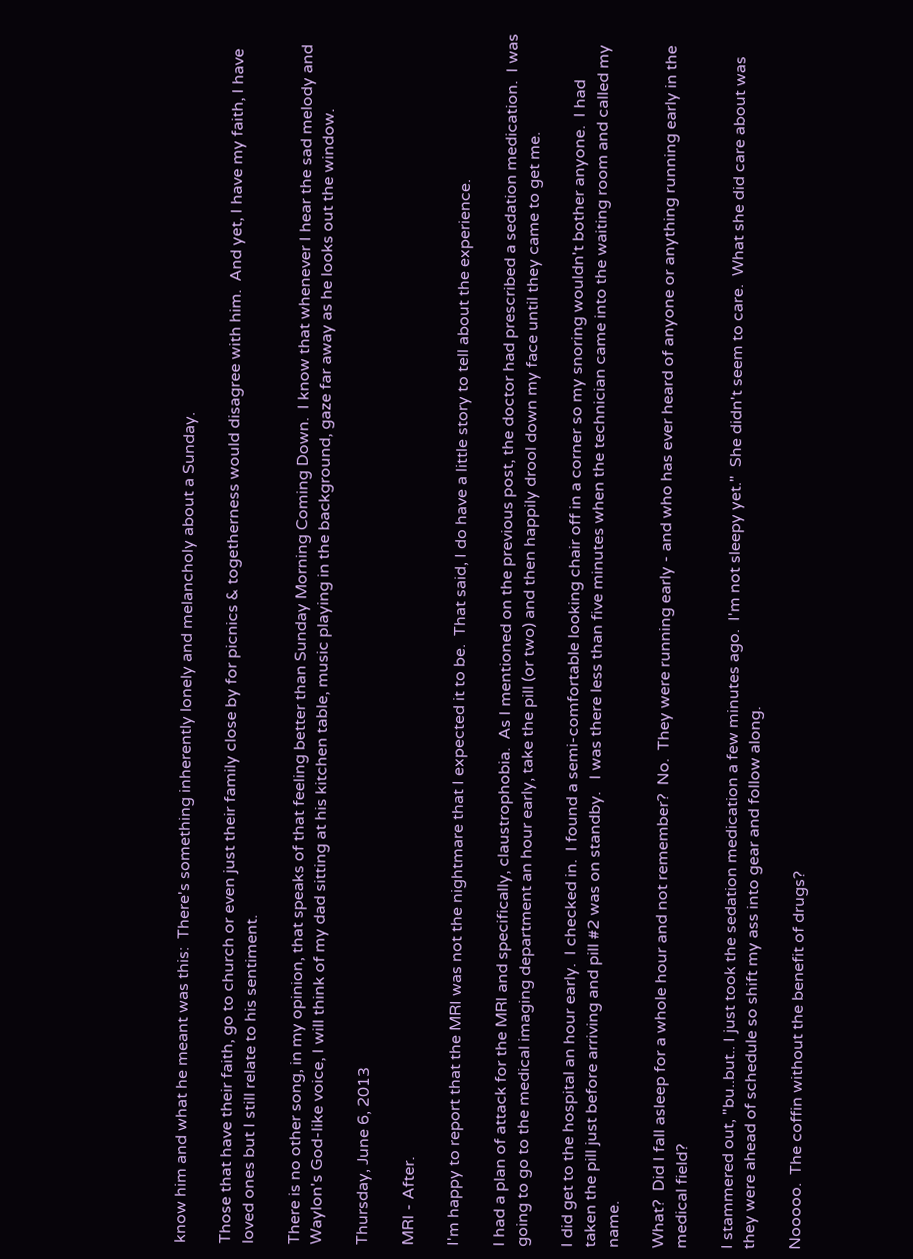know him and what he meant was this:  There's something inherently lonely and melancholy about a Sunday.

Those that have their faith, go to church or even just their family close by for picnics & togetherness would disagree with him.  And yet, I have my faith, I have loved ones but I still relate to his sentiment.

There is no other song, in my opinion, that speaks of that feeling better than Sunday Morning Coming Down.  I know that whenever I hear the sad melody and Waylon's God-like voice, I will think of my dad sitting at his kitchen table, music playing in the background, gaze far away as he looks out the window.

Thursday, June 6, 2013

MRI - After.

I'm happy to report that the MRI was not the nightmare that I expected it to be.  That said, I do have a little story to tell about the experience.

I had a plan of attack for the MRI and specifically, claustrophobia.  As I mentioned on the previous post, the doctor had prescribed a sedation medication.  I was going to go to the medical imaging department an hour early, take the pill (or two) and then happily drool down my face until they came to get me.

I did get to the hospital an hour early.  I checked in.  I found a semi-comfortable looking chair off in a corner so my snoring wouldn't bother anyone.  I had taken the pill just before arriving and pill #2 was on standby.   I was there less than five minutes when the technician came into the waiting room and called my name.

What?  Did I fall asleep for a whole hour and not remember?  No.  They were running early - and who has ever heard of anyone or anything running early in the medical field?

I stammered out, "bu..but.. I just took the sedation medication a few minutes ago.  I'm not sleepy yet."  She didn't seem to care.  What she did care about was they were ahead of schedule so shift my ass into gear and follow along.

Nooooo.  The coffin without the benefit of drugs?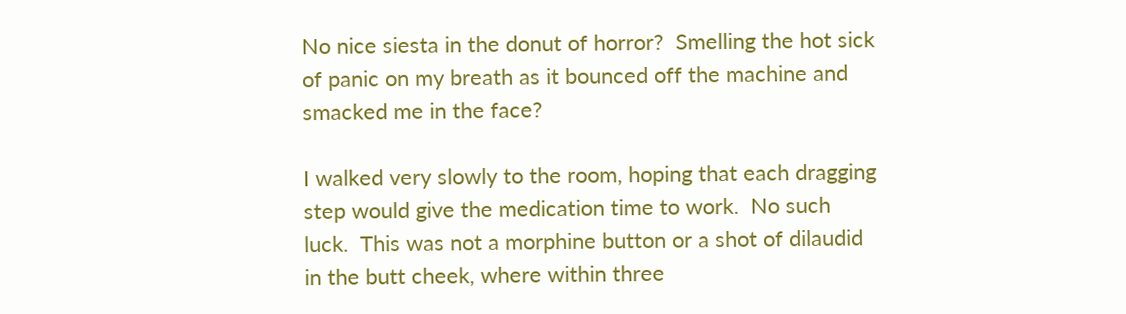No nice siesta in the donut of horror?  Smelling the hot sick of panic on my breath as it bounced off the machine and smacked me in the face?

I walked very slowly to the room, hoping that each dragging step would give the medication time to work.  No such luck.  This was not a morphine button or a shot of dilaudid in the butt cheek, where within three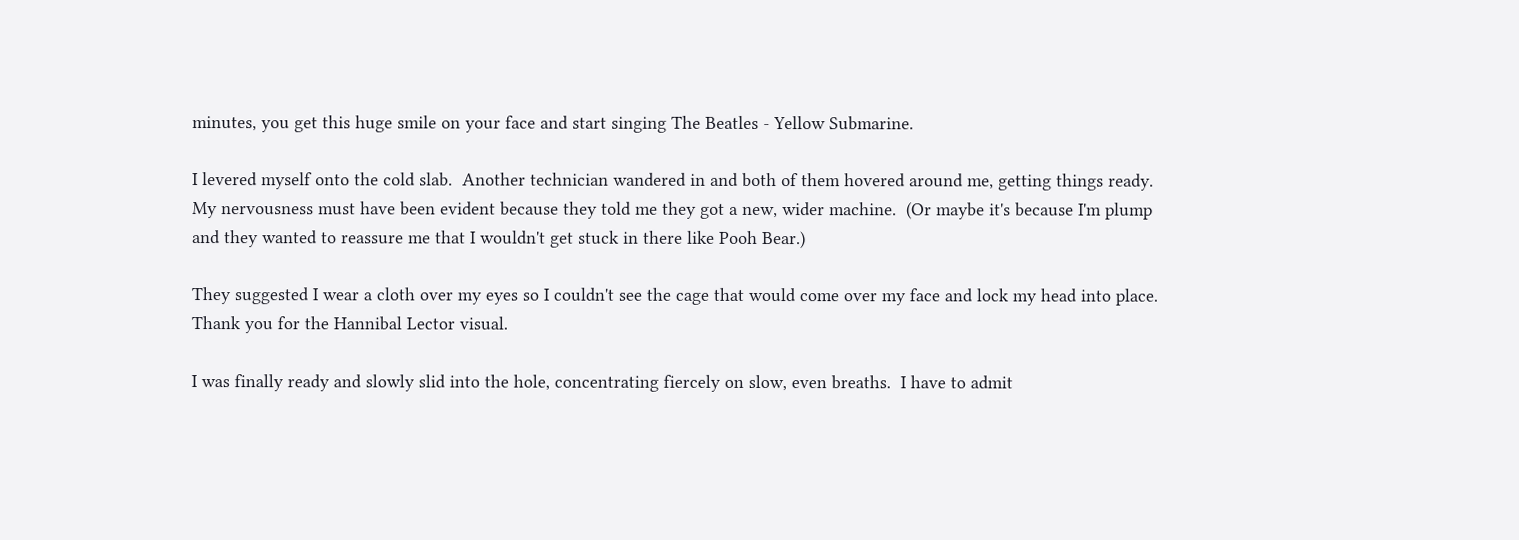minutes, you get this huge smile on your face and start singing The Beatles - Yellow Submarine.

I levered myself onto the cold slab.  Another technician wandered in and both of them hovered around me, getting things ready.  My nervousness must have been evident because they told me they got a new, wider machine.  (Or maybe it's because I'm plump and they wanted to reassure me that I wouldn't get stuck in there like Pooh Bear.)

They suggested I wear a cloth over my eyes so I couldn't see the cage that would come over my face and lock my head into place.  Thank you for the Hannibal Lector visual.

I was finally ready and slowly slid into the hole, concentrating fiercely on slow, even breaths.  I have to admit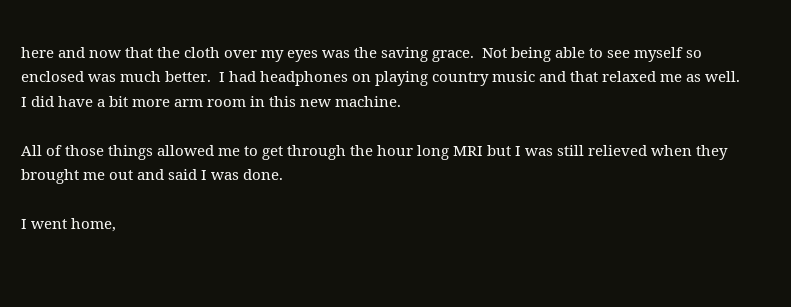here and now that the cloth over my eyes was the saving grace.  Not being able to see myself so enclosed was much better.  I had headphones on playing country music and that relaxed me as well.  I did have a bit more arm room in this new machine.

All of those things allowed me to get through the hour long MRI but I was still relieved when they brought me out and said I was done.

I went home,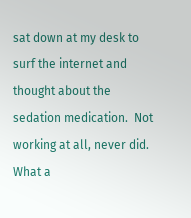sat down at my desk to surf the internet and thought about the sedation medication.  Not working at all, never did.  What a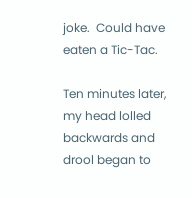joke.  Could have eaten a Tic-Tac.

Ten minutes later, my head lolled backwards and drool began to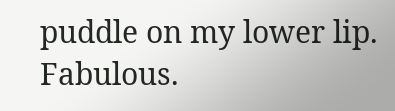puddle on my lower lip.  Fabulous.